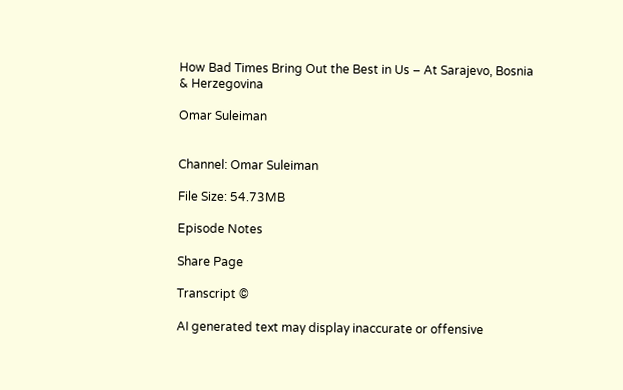How Bad Times Bring Out the Best in Us – At Sarajevo, Bosnia & Herzegovina

Omar Suleiman


Channel: Omar Suleiman

File Size: 54.73MB

Episode Notes

Share Page

Transcript ©

AI generated text may display inaccurate or offensive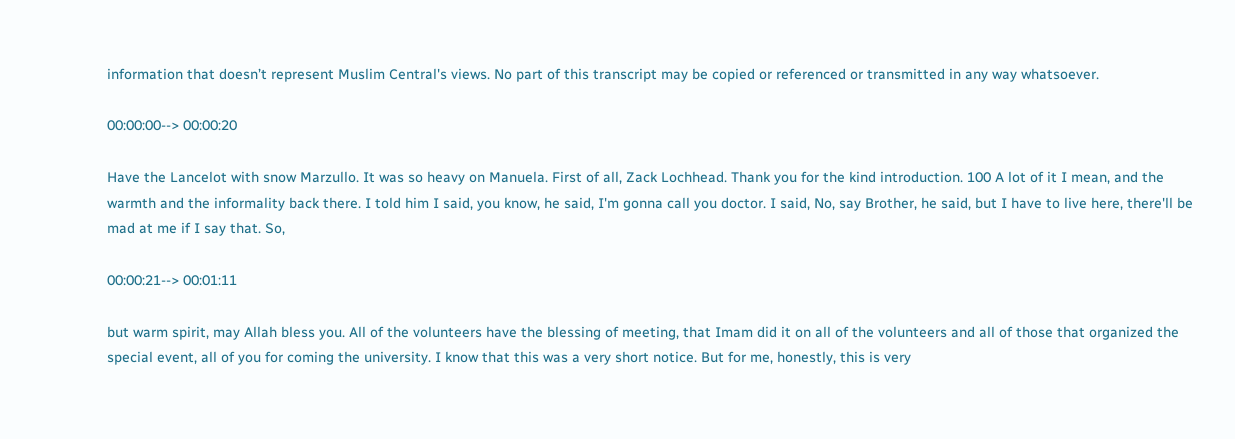information that doesn’t represent Muslim Central's views. No part of this transcript may be copied or referenced or transmitted in any way whatsoever.

00:00:00--> 00:00:20

Have the Lancelot with snow Marzullo. It was so heavy on Manuela. First of all, Zack Lochhead. Thank you for the kind introduction. 100 A lot of it I mean, and the warmth and the informality back there. I told him I said, you know, he said, I'm gonna call you doctor. I said, No, say Brother, he said, but I have to live here, there'll be mad at me if I say that. So,

00:00:21--> 00:01:11

but warm spirit, may Allah bless you. All of the volunteers have the blessing of meeting, that Imam did it on all of the volunteers and all of those that organized the special event, all of you for coming the university. I know that this was a very short notice. But for me, honestly, this is very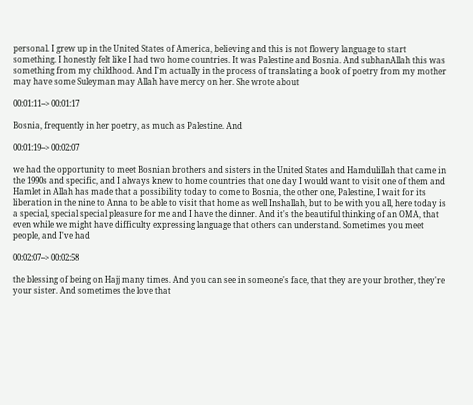personal. I grew up in the United States of America, believing and this is not flowery language to start something. I honestly felt like I had two home countries. It was Palestine and Bosnia. And subhanAllah this was something from my childhood. And I'm actually in the process of translating a book of poetry from my mother may have some Suleyman may Allah have mercy on her. She wrote about

00:01:11--> 00:01:17

Bosnia, frequently in her poetry, as much as Palestine. And

00:01:19--> 00:02:07

we had the opportunity to meet Bosnian brothers and sisters in the United States and Hamdulillah that came in the 1990s and specific, and I always knew to home countries that one day I would want to visit one of them and Hamlet in Allah has made that a possibility today to come to Bosnia, the other one, Palestine, I wait for its liberation in the nine to Anna to be able to visit that home as well Inshallah, but to be with you all, here today is a special, special special pleasure for me and I have the dinner. And it's the beautiful thinking of an OMA, that even while we might have difficulty expressing language that others can understand. Sometimes you meet people, and I've had

00:02:07--> 00:02:58

the blessing of being on Hajj many times. And you can see in someone's face, that they are your brother, they're your sister. And sometimes the love that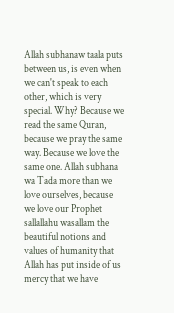Allah subhanaw taala puts between us, is even when we can't speak to each other, which is very special. Why? Because we read the same Quran, because we pray the same way. Because we love the same one. Allah subhana wa Tada more than we love ourselves, because we love our Prophet sallallahu wasallam the beautiful notions and values of humanity that Allah has put inside of us mercy that we have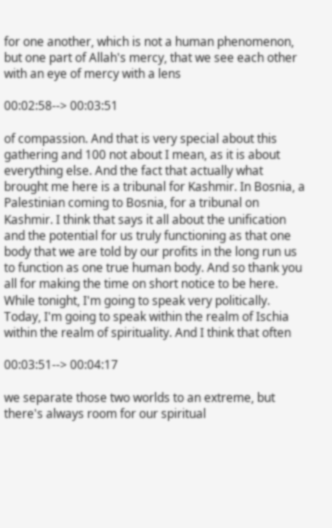for one another, which is not a human phenomenon, but one part of Allah's mercy, that we see each other with an eye of mercy with a lens

00:02:58--> 00:03:51

of compassion. And that is very special about this gathering and 100 not about I mean, as it is about everything else. And the fact that actually what brought me here is a tribunal for Kashmir. In Bosnia, a Palestinian coming to Bosnia, for a tribunal on Kashmir. I think that says it all about the unification and the potential for us truly functioning as that one body that we are told by our profits in the long run us to function as one true human body. And so thank you all for making the time on short notice to be here. While tonight, I'm going to speak very politically. Today, I'm going to speak within the realm of Ischia within the realm of spirituality. And I think that often

00:03:51--> 00:04:17

we separate those two worlds to an extreme, but there's always room for our spiritual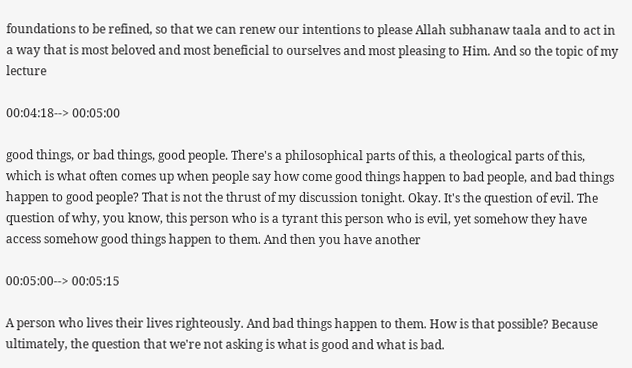foundations to be refined, so that we can renew our intentions to please Allah subhanaw taala and to act in a way that is most beloved and most beneficial to ourselves and most pleasing to Him. And so the topic of my lecture

00:04:18--> 00:05:00

good things, or bad things, good people. There's a philosophical parts of this, a theological parts of this, which is what often comes up when people say how come good things happen to bad people, and bad things happen to good people? That is not the thrust of my discussion tonight. Okay. It's the question of evil. The question of why, you know, this person who is a tyrant this person who is evil, yet somehow they have access somehow good things happen to them. And then you have another

00:05:00--> 00:05:15

A person who lives their lives righteously. And bad things happen to them. How is that possible? Because ultimately, the question that we're not asking is what is good and what is bad.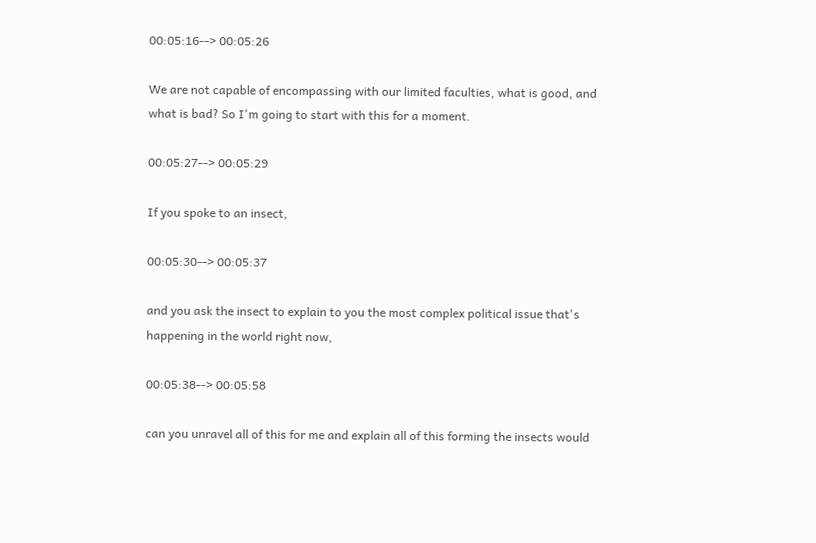00:05:16--> 00:05:26

We are not capable of encompassing with our limited faculties, what is good, and what is bad? So I'm going to start with this for a moment.

00:05:27--> 00:05:29

If you spoke to an insect,

00:05:30--> 00:05:37

and you ask the insect to explain to you the most complex political issue that's happening in the world right now,

00:05:38--> 00:05:58

can you unravel all of this for me and explain all of this forming the insects would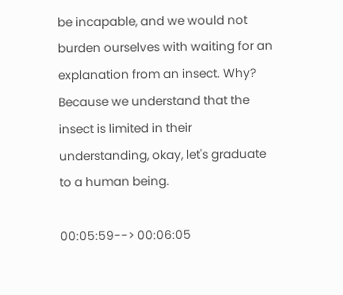be incapable, and we would not burden ourselves with waiting for an explanation from an insect. Why? Because we understand that the insect is limited in their understanding, okay, let's graduate to a human being.

00:05:59--> 00:06:05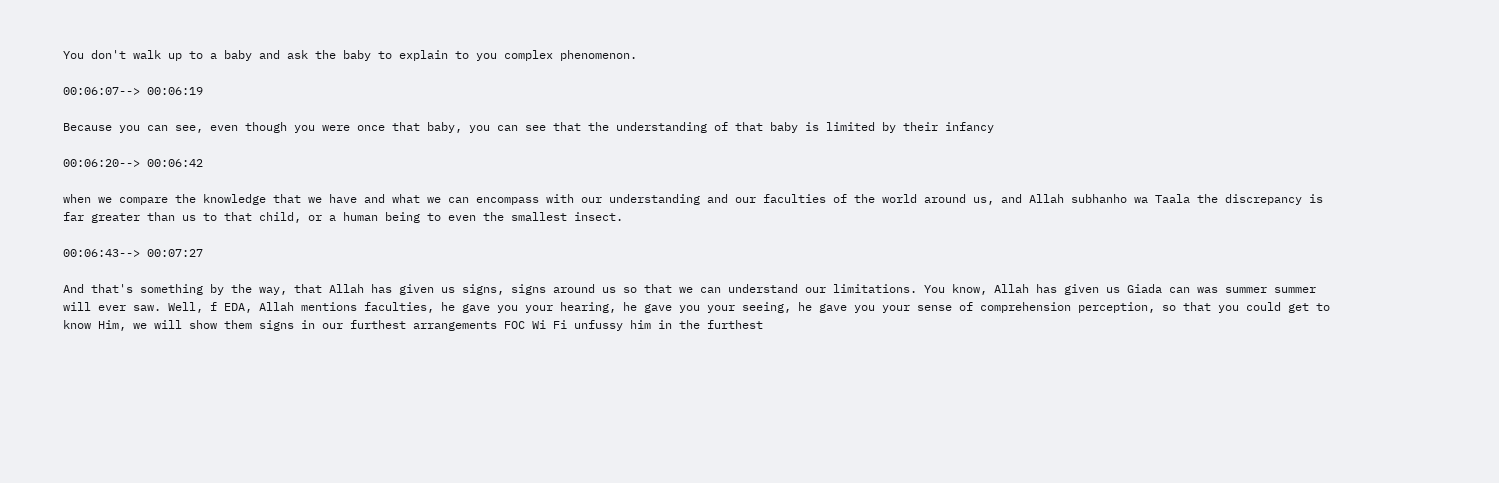You don't walk up to a baby and ask the baby to explain to you complex phenomenon.

00:06:07--> 00:06:19

Because you can see, even though you were once that baby, you can see that the understanding of that baby is limited by their infancy

00:06:20--> 00:06:42

when we compare the knowledge that we have and what we can encompass with our understanding and our faculties of the world around us, and Allah subhanho wa Taala the discrepancy is far greater than us to that child, or a human being to even the smallest insect.

00:06:43--> 00:07:27

And that's something by the way, that Allah has given us signs, signs around us so that we can understand our limitations. You know, Allah has given us Giada can was summer summer will ever saw. Well, f EDA, Allah mentions faculties, he gave you your hearing, he gave you your seeing, he gave you your sense of comprehension perception, so that you could get to know Him, we will show them signs in our furthest arrangements FOC Wi Fi unfussy him in the furthest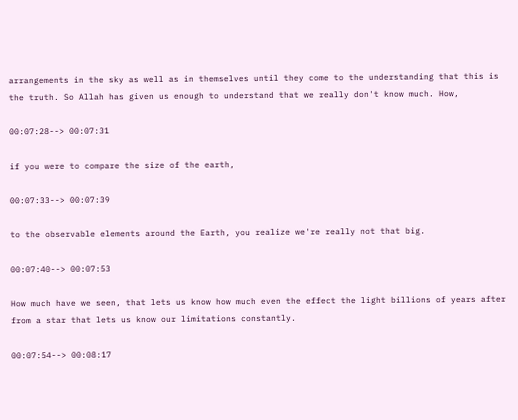arrangements in the sky as well as in themselves until they come to the understanding that this is the truth. So Allah has given us enough to understand that we really don't know much. How,

00:07:28--> 00:07:31

if you were to compare the size of the earth,

00:07:33--> 00:07:39

to the observable elements around the Earth, you realize we're really not that big.

00:07:40--> 00:07:53

How much have we seen, that lets us know how much even the effect the light billions of years after from a star that lets us know our limitations constantly.

00:07:54--> 00:08:17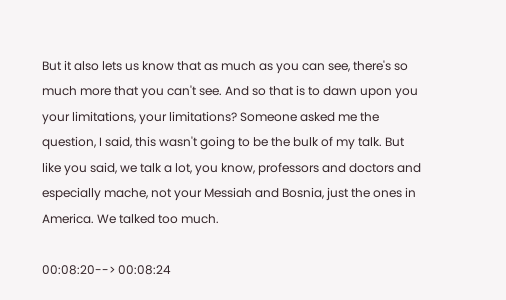But it also lets us know that as much as you can see, there's so much more that you can't see. And so that is to dawn upon you your limitations, your limitations? Someone asked me the question, I said, this wasn't going to be the bulk of my talk. But like you said, we talk a lot, you know, professors and doctors and especially mache, not your Messiah and Bosnia, just the ones in America. We talked too much.

00:08:20--> 00:08:24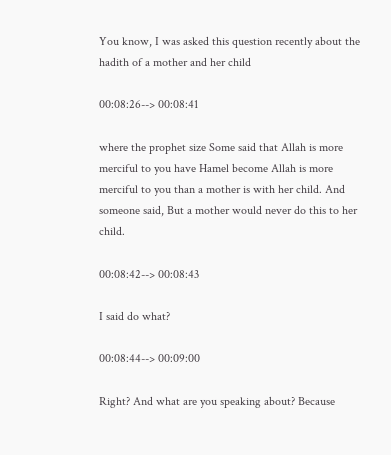You know, I was asked this question recently about the hadith of a mother and her child

00:08:26--> 00:08:41

where the prophet size Some said that Allah is more merciful to you have Hamel become Allah is more merciful to you than a mother is with her child. And someone said, But a mother would never do this to her child.

00:08:42--> 00:08:43

I said do what?

00:08:44--> 00:09:00

Right? And what are you speaking about? Because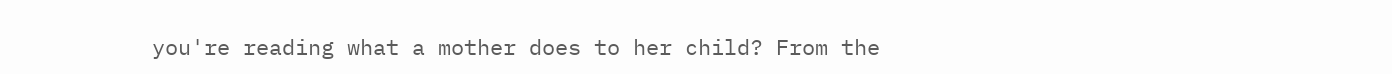you're reading what a mother does to her child? From the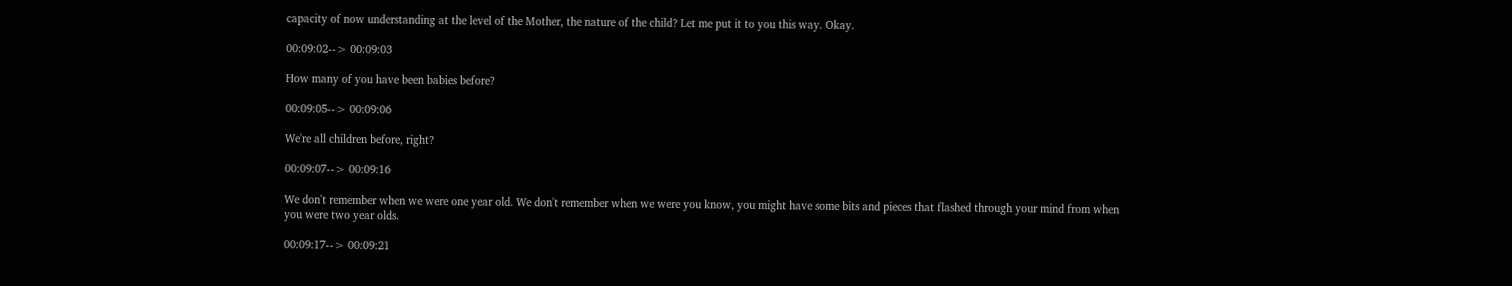capacity of now understanding at the level of the Mother, the nature of the child? Let me put it to you this way. Okay.

00:09:02--> 00:09:03

How many of you have been babies before?

00:09:05--> 00:09:06

We're all children before, right?

00:09:07--> 00:09:16

We don't remember when we were one year old. We don't remember when we were you know, you might have some bits and pieces that flashed through your mind from when you were two year olds.

00:09:17--> 00:09:21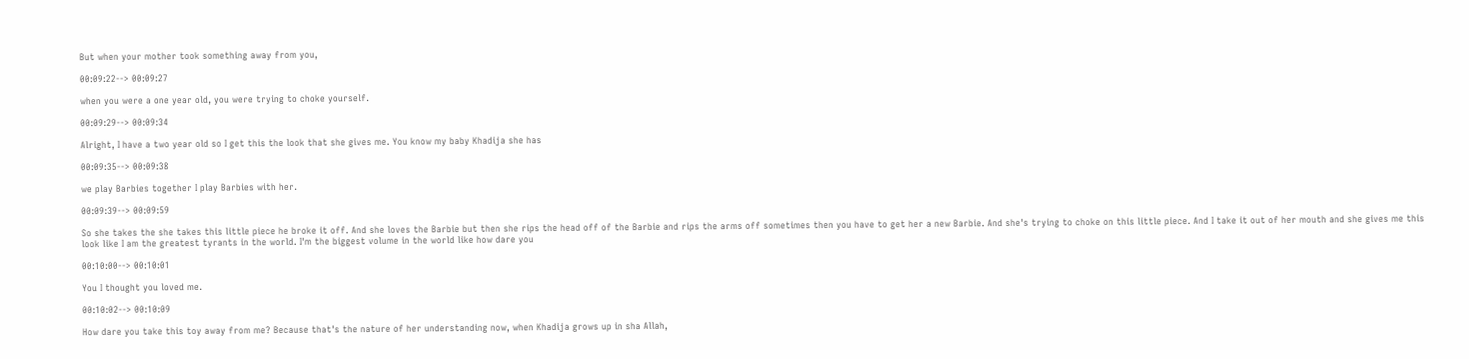But when your mother took something away from you,

00:09:22--> 00:09:27

when you were a one year old, you were trying to choke yourself.

00:09:29--> 00:09:34

Alright, I have a two year old so I get this the look that she gives me. You know my baby Khadija she has

00:09:35--> 00:09:38

we play Barbies together I play Barbies with her.

00:09:39--> 00:09:59

So she takes the she takes this little piece he broke it off. And she loves the Barbie but then she rips the head off of the Barbie and rips the arms off sometimes then you have to get her a new Barbie. And she's trying to choke on this little piece. And I take it out of her mouth and she gives me this look like I am the greatest tyrants in the world. I'm the biggest volume in the world like how dare you

00:10:00--> 00:10:01

You I thought you loved me.

00:10:02--> 00:10:09

How dare you take this toy away from me? Because that's the nature of her understanding now, when Khadija grows up in sha Allah,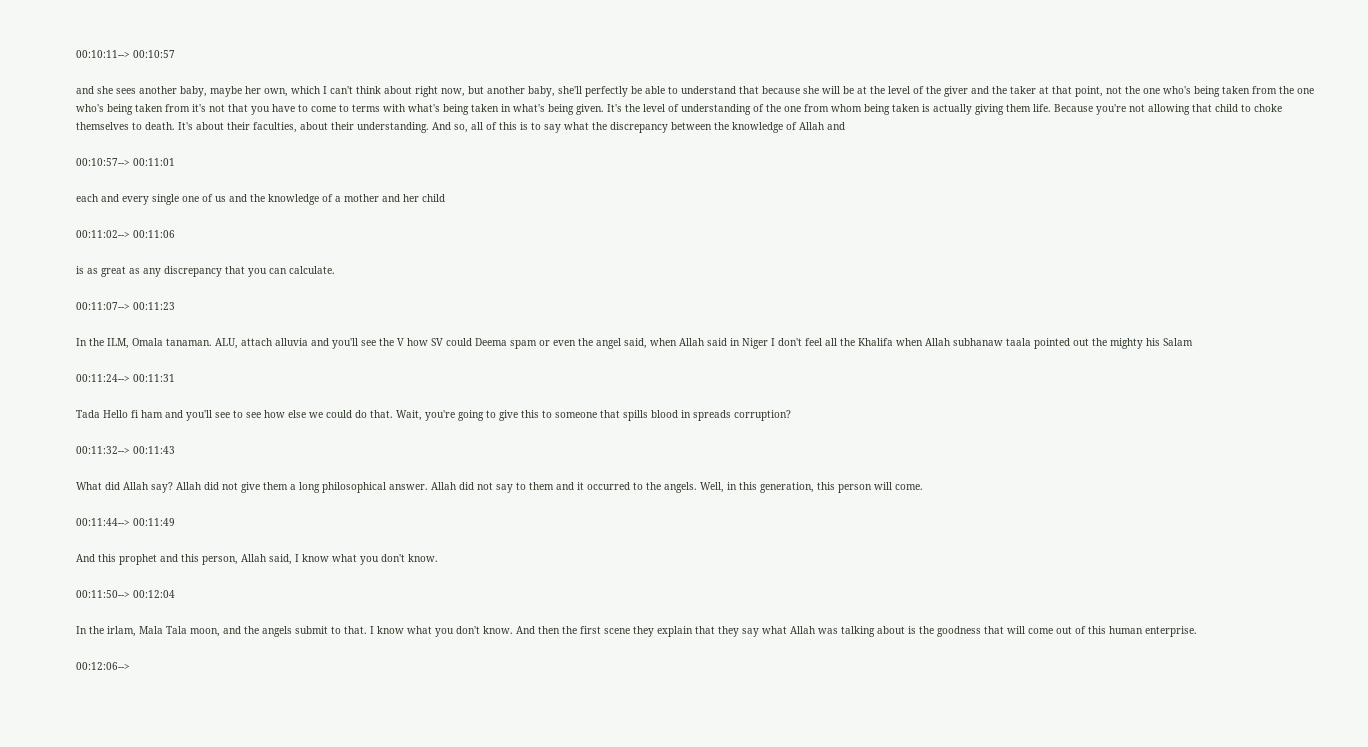00:10:11--> 00:10:57

and she sees another baby, maybe her own, which I can't think about right now, but another baby, she'll perfectly be able to understand that because she will be at the level of the giver and the taker at that point, not the one who's being taken from the one who's being taken from it's not that you have to come to terms with what's being taken in what's being given. It's the level of understanding of the one from whom being taken is actually giving them life. Because you're not allowing that child to choke themselves to death. It's about their faculties, about their understanding. And so, all of this is to say what the discrepancy between the knowledge of Allah and

00:10:57--> 00:11:01

each and every single one of us and the knowledge of a mother and her child

00:11:02--> 00:11:06

is as great as any discrepancy that you can calculate.

00:11:07--> 00:11:23

In the ILM, Omala tanaman. ALU, attach alluvia and you'll see the V how SV could Deema spam or even the angel said, when Allah said in Niger I don't feel all the Khalifa when Allah subhanaw taala pointed out the mighty his Salam

00:11:24--> 00:11:31

Tada Hello fi ham and you'll see to see how else we could do that. Wait, you're going to give this to someone that spills blood in spreads corruption?

00:11:32--> 00:11:43

What did Allah say? Allah did not give them a long philosophical answer. Allah did not say to them and it occurred to the angels. Well, in this generation, this person will come.

00:11:44--> 00:11:49

And this prophet and this person, Allah said, I know what you don't know.

00:11:50--> 00:12:04

In the irlam, Mala Tala moon, and the angels submit to that. I know what you don't know. And then the first scene they explain that they say what Allah was talking about is the goodness that will come out of this human enterprise.

00:12:06-->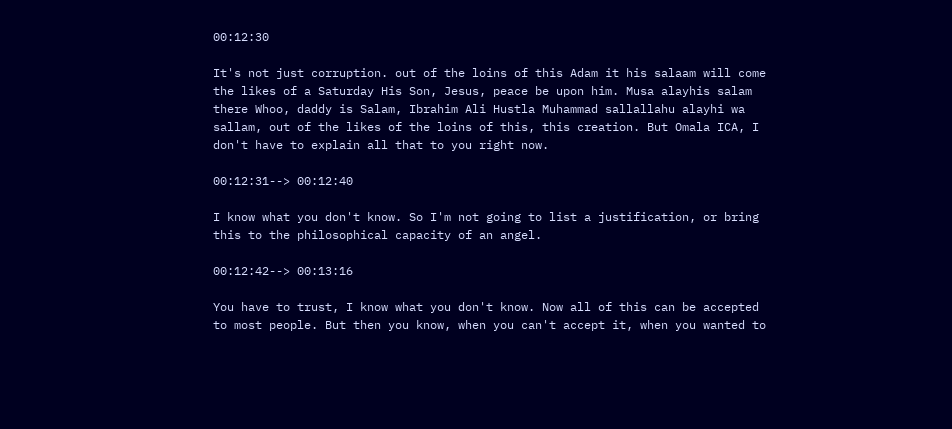00:12:30

It's not just corruption. out of the loins of this Adam it his salaam will come the likes of a Saturday His Son, Jesus, peace be upon him. Musa alayhis salam there Whoo, daddy is Salam, Ibrahim Ali Hustla Muhammad sallallahu alayhi wa sallam, out of the likes of the loins of this, this creation. But Omala ICA, I don't have to explain all that to you right now.

00:12:31--> 00:12:40

I know what you don't know. So I'm not going to list a justification, or bring this to the philosophical capacity of an angel.

00:12:42--> 00:13:16

You have to trust, I know what you don't know. Now all of this can be accepted to most people. But then you know, when you can't accept it, when you wanted to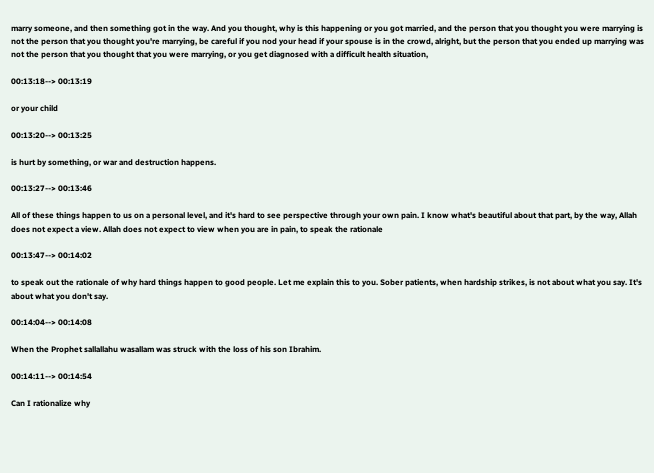marry someone, and then something got in the way. And you thought, why is this happening or you got married, and the person that you thought you were marrying is not the person that you thought you're marrying, be careful if you nod your head if your spouse is in the crowd, alright, but the person that you ended up marrying was not the person that you thought that you were marrying, or you get diagnosed with a difficult health situation,

00:13:18--> 00:13:19

or your child

00:13:20--> 00:13:25

is hurt by something, or war and destruction happens.

00:13:27--> 00:13:46

All of these things happen to us on a personal level, and it's hard to see perspective through your own pain. I know what's beautiful about that part, by the way, Allah does not expect a view. Allah does not expect to view when you are in pain, to speak the rationale

00:13:47--> 00:14:02

to speak out the rationale of why hard things happen to good people. Let me explain this to you. Sober patients, when hardship strikes, is not about what you say. It's about what you don't say.

00:14:04--> 00:14:08

When the Prophet sallallahu wasallam was struck with the loss of his son Ibrahim.

00:14:11--> 00:14:54

Can I rationalize why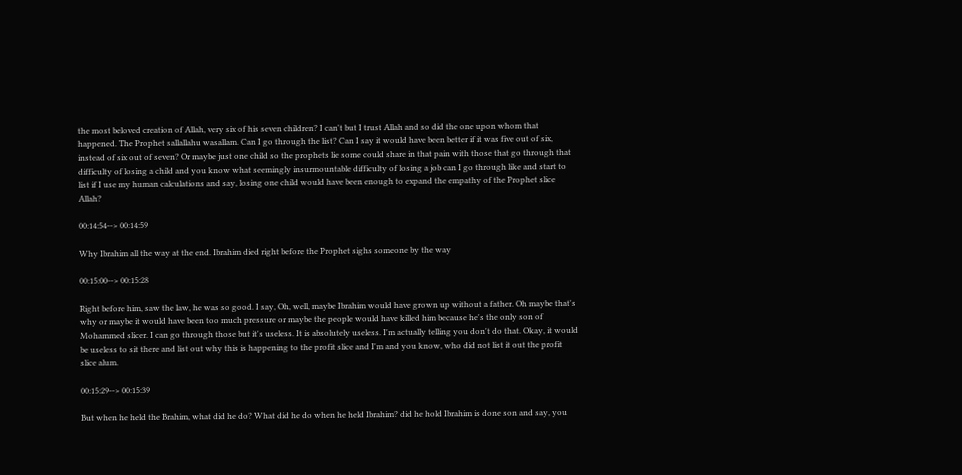the most beloved creation of Allah, very six of his seven children? I can't but I trust Allah and so did the one upon whom that happened. The Prophet sallallahu wasallam. Can I go through the list? Can I say it would have been better if it was five out of six, instead of six out of seven? Or maybe just one child so the prophets lie some could share in that pain with those that go through that difficulty of losing a child and you know what seemingly insurmountable difficulty of losing a job can I go through like and start to list if I use my human calculations and say, losing one child would have been enough to expand the empathy of the Prophet slice Allah?

00:14:54--> 00:14:59

Why Ibrahim all the way at the end. Ibrahim died right before the Prophet sighs someone by the way

00:15:00--> 00:15:28

Right before him, saw the law, he was so good. I say, Oh, well, maybe Ibrahim would have grown up without a father. Oh maybe that's why or maybe it would have been too much pressure or maybe the people would have killed him because he's the only son of Mohammed slicer. I can go through those but it's useless. It is absolutely useless. I'm actually telling you don't do that. Okay, it would be useless to sit there and list out why this is happening to the profit slice and I'm and you know, who did not list it out the profit slice alum.

00:15:29--> 00:15:39

But when he held the Brahim, what did he do? What did he do when he held Ibrahim? did he hold Ibrahim is done son and say, you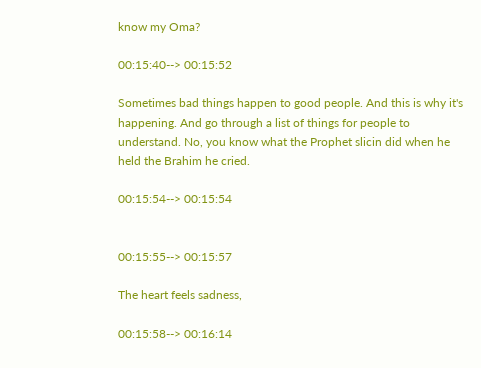know my Oma?

00:15:40--> 00:15:52

Sometimes bad things happen to good people. And this is why it's happening. And go through a list of things for people to understand. No, you know what the Prophet slicin did when he held the Brahim he cried.

00:15:54--> 00:15:54


00:15:55--> 00:15:57

The heart feels sadness,

00:15:58--> 00:16:14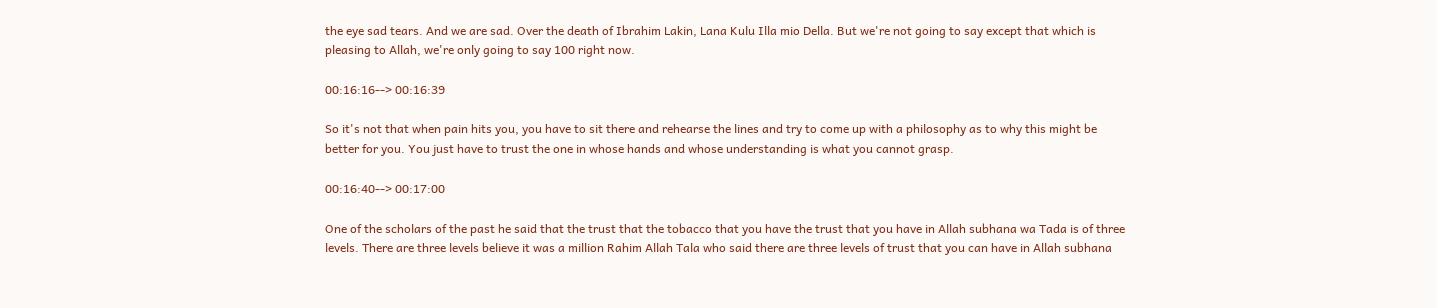the eye sad tears. And we are sad. Over the death of Ibrahim Lakin, Lana Kulu Illa mio Della. But we're not going to say except that which is pleasing to Allah, we're only going to say 100 right now.

00:16:16--> 00:16:39

So it's not that when pain hits you, you have to sit there and rehearse the lines and try to come up with a philosophy as to why this might be better for you. You just have to trust the one in whose hands and whose understanding is what you cannot grasp.

00:16:40--> 00:17:00

One of the scholars of the past he said that the trust that the tobacco that you have the trust that you have in Allah subhana wa Tada is of three levels. There are three levels believe it was a million Rahim Allah Tala who said there are three levels of trust that you can have in Allah subhana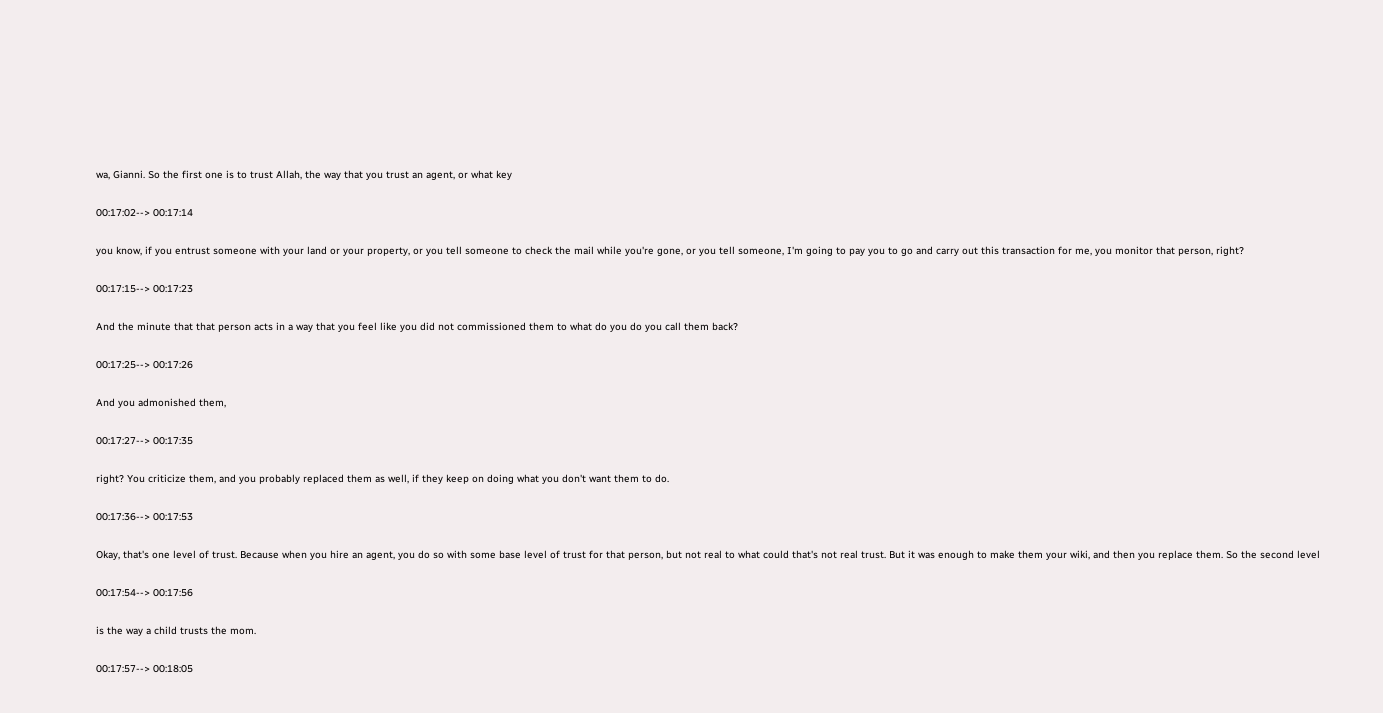wa, Gianni. So the first one is to trust Allah, the way that you trust an agent, or what key

00:17:02--> 00:17:14

you know, if you entrust someone with your land or your property, or you tell someone to check the mail while you're gone, or you tell someone, I'm going to pay you to go and carry out this transaction for me, you monitor that person, right?

00:17:15--> 00:17:23

And the minute that that person acts in a way that you feel like you did not commissioned them to what do you do you call them back?

00:17:25--> 00:17:26

And you admonished them,

00:17:27--> 00:17:35

right? You criticize them, and you probably replaced them as well, if they keep on doing what you don't want them to do.

00:17:36--> 00:17:53

Okay, that's one level of trust. Because when you hire an agent, you do so with some base level of trust for that person, but not real to what could that's not real trust. But it was enough to make them your wiki, and then you replace them. So the second level

00:17:54--> 00:17:56

is the way a child trusts the mom.

00:17:57--> 00:18:05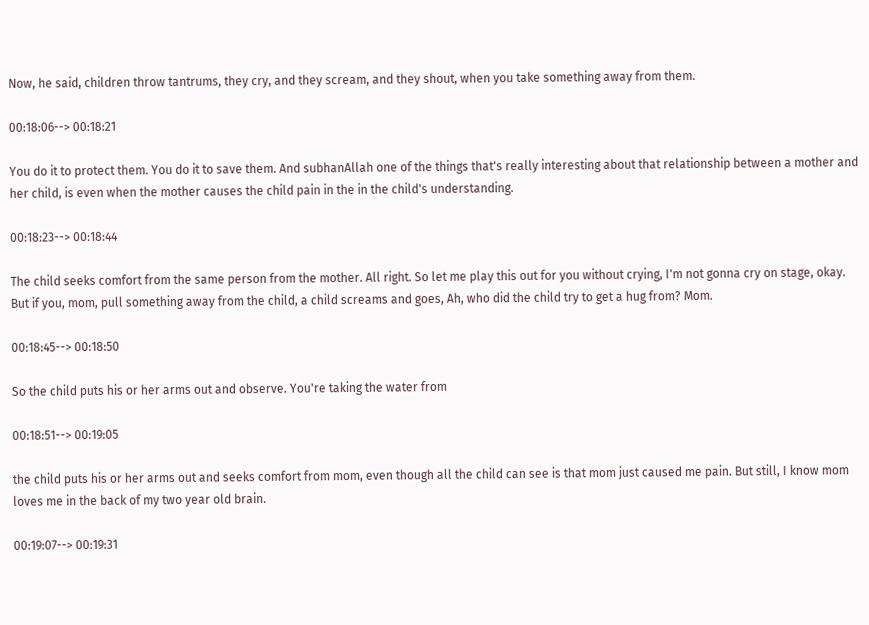Now, he said, children throw tantrums, they cry, and they scream, and they shout, when you take something away from them.

00:18:06--> 00:18:21

You do it to protect them. You do it to save them. And subhanAllah one of the things that's really interesting about that relationship between a mother and her child, is even when the mother causes the child pain in the in the child's understanding.

00:18:23--> 00:18:44

The child seeks comfort from the same person from the mother. All right. So let me play this out for you without crying, I'm not gonna cry on stage, okay. But if you, mom, pull something away from the child, a child screams and goes, Ah, who did the child try to get a hug from? Mom.

00:18:45--> 00:18:50

So the child puts his or her arms out and observe. You're taking the water from

00:18:51--> 00:19:05

the child puts his or her arms out and seeks comfort from mom, even though all the child can see is that mom just caused me pain. But still, I know mom loves me in the back of my two year old brain.

00:19:07--> 00:19:31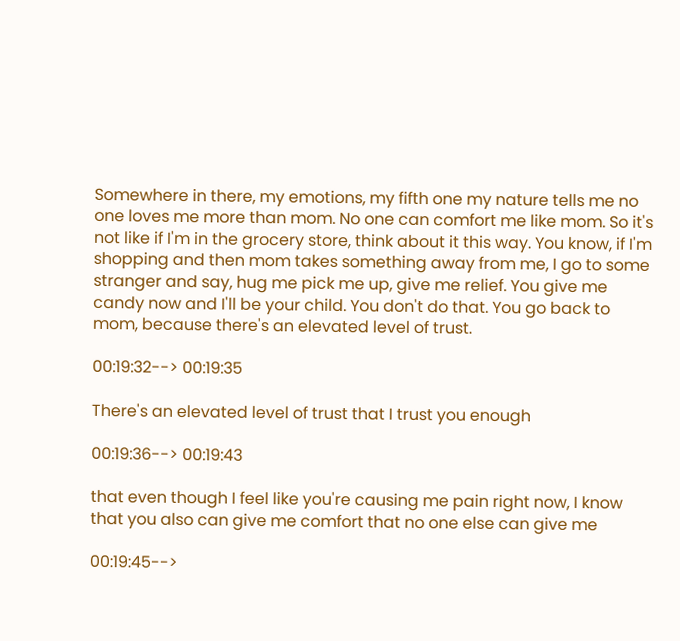Somewhere in there, my emotions, my fifth one my nature tells me no one loves me more than mom. No one can comfort me like mom. So it's not like if I'm in the grocery store, think about it this way. You know, if I'm shopping and then mom takes something away from me, I go to some stranger and say, hug me pick me up, give me relief. You give me candy now and I'll be your child. You don't do that. You go back to mom, because there's an elevated level of trust.

00:19:32--> 00:19:35

There's an elevated level of trust that I trust you enough

00:19:36--> 00:19:43

that even though I feel like you're causing me pain right now, I know that you also can give me comfort that no one else can give me

00:19:45-->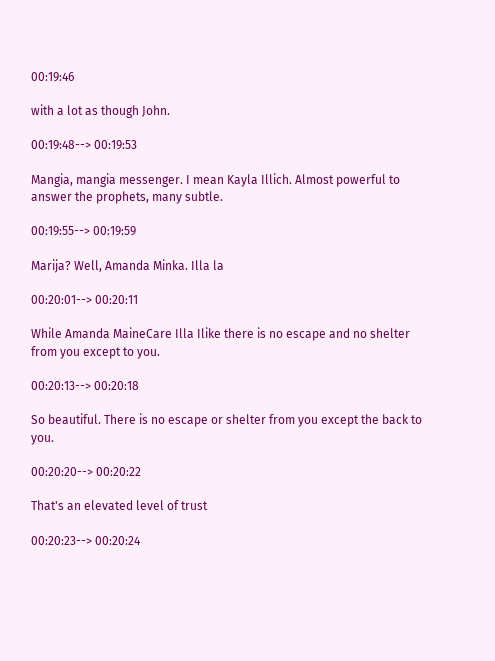00:19:46

with a lot as though John.

00:19:48--> 00:19:53

Mangia, mangia messenger. I mean Kayla Illich. Almost powerful to answer the prophets, many subtle.

00:19:55--> 00:19:59

Marija? Well, Amanda Minka. Illa la

00:20:01--> 00:20:11

While Amanda MaineCare Illa Ilike there is no escape and no shelter from you except to you.

00:20:13--> 00:20:18

So beautiful. There is no escape or shelter from you except the back to you.

00:20:20--> 00:20:22

That's an elevated level of trust

00:20:23--> 00:20:24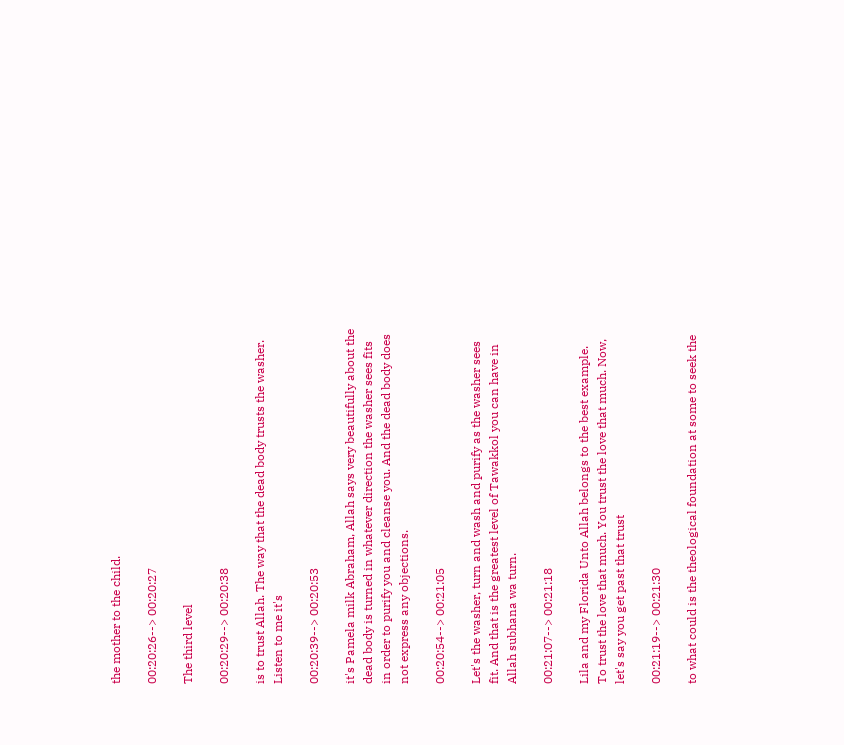the mother to the child.

00:20:26--> 00:20:27

The third level

00:20:29--> 00:20:38

is to trust Allah. The way that the dead body trusts the washer. Listen to me it's

00:20:39--> 00:20:53

it's Pamela milk Abraham, Allah says very beautifully about the dead body is turned in whatever direction the washer sees fits in order to purify you and cleanse you. And the dead body does not express any objections.

00:20:54--> 00:21:05

Let's the washer, turn and wash and purify as the washer sees fit. And that is the greatest level of Tawakkol you can have in Allah subhana wa turn.

00:21:07--> 00:21:18

Lila and my Florida Unto Allah belongs to the best example. To trust the love that much. You trust the love that much. Now, let's say you get past that trust

00:21:19--> 00:21:30

to what could is the theological foundation at some to seek the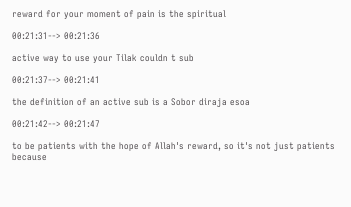reward for your moment of pain is the spiritual

00:21:31--> 00:21:36

active way to use your Tilak couldn t sub

00:21:37--> 00:21:41

the definition of an active sub is a Sobor diraja esoa

00:21:42--> 00:21:47

to be patients with the hope of Allah's reward, so it's not just patients because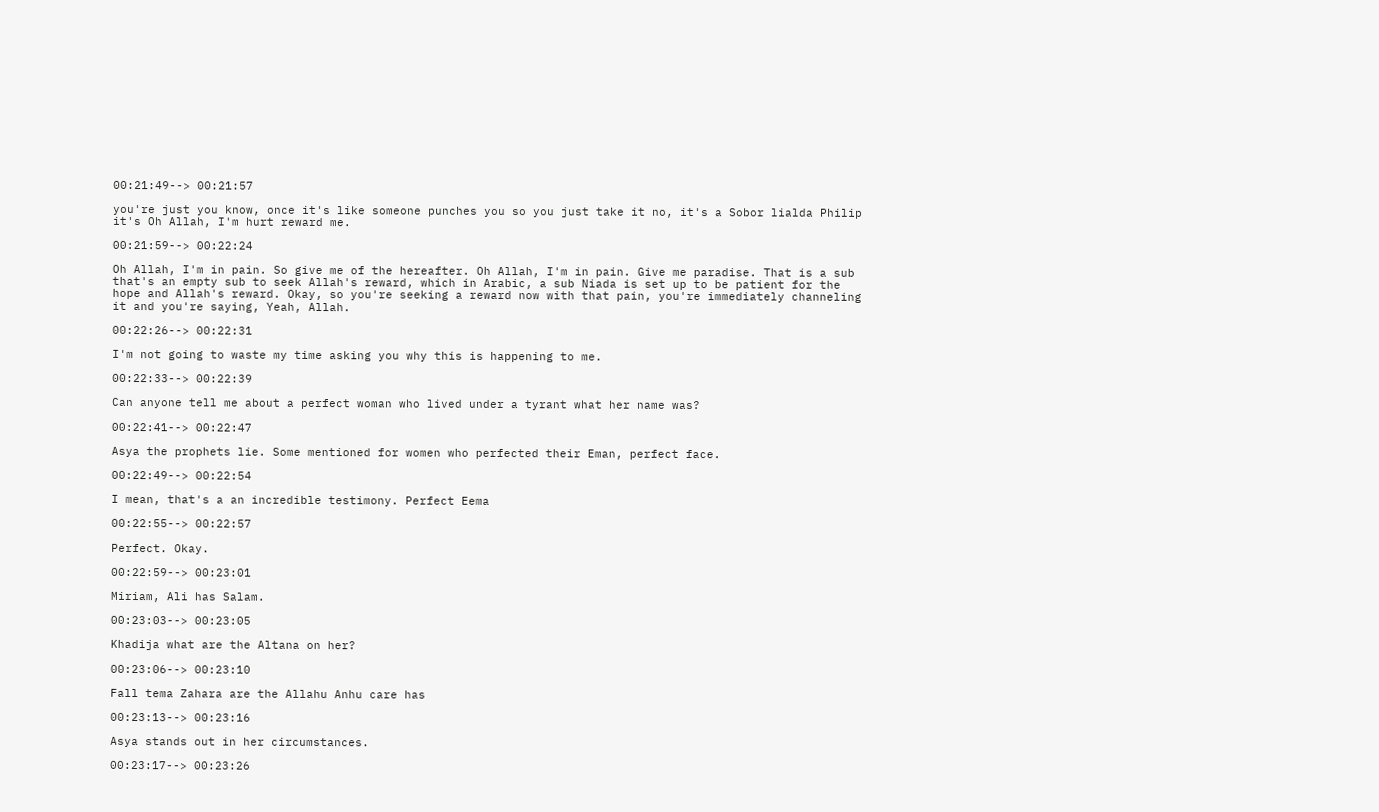00:21:49--> 00:21:57

you're just you know, once it's like someone punches you so you just take it no, it's a Sobor lialda Philip it's Oh Allah, I'm hurt reward me.

00:21:59--> 00:22:24

Oh Allah, I'm in pain. So give me of the hereafter. Oh Allah, I'm in pain. Give me paradise. That is a sub that's an empty sub to seek Allah's reward, which in Arabic, a sub Niada is set up to be patient for the hope and Allah's reward. Okay, so you're seeking a reward now with that pain, you're immediately channeling it and you're saying, Yeah, Allah.

00:22:26--> 00:22:31

I'm not going to waste my time asking you why this is happening to me.

00:22:33--> 00:22:39

Can anyone tell me about a perfect woman who lived under a tyrant what her name was?

00:22:41--> 00:22:47

Asya the prophets lie. Some mentioned for women who perfected their Eman, perfect face.

00:22:49--> 00:22:54

I mean, that's a an incredible testimony. Perfect Eema

00:22:55--> 00:22:57

Perfect. Okay.

00:22:59--> 00:23:01

Miriam, Ali has Salam.

00:23:03--> 00:23:05

Khadija what are the Altana on her?

00:23:06--> 00:23:10

Fall tema Zahara are the Allahu Anhu care has

00:23:13--> 00:23:16

Asya stands out in her circumstances.

00:23:17--> 00:23:26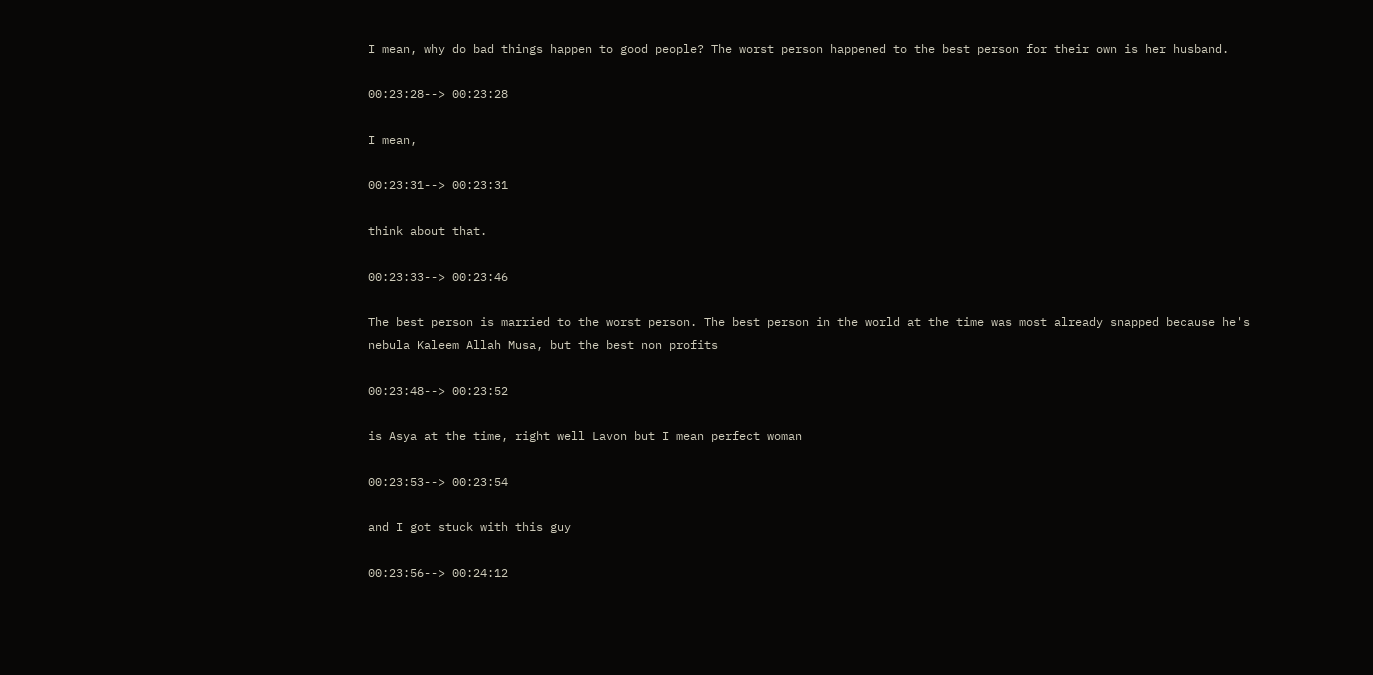I mean, why do bad things happen to good people? The worst person happened to the best person for their own is her husband.

00:23:28--> 00:23:28

I mean,

00:23:31--> 00:23:31

think about that.

00:23:33--> 00:23:46

The best person is married to the worst person. The best person in the world at the time was most already snapped because he's nebula Kaleem Allah Musa, but the best non profits

00:23:48--> 00:23:52

is Asya at the time, right well Lavon but I mean perfect woman

00:23:53--> 00:23:54

and I got stuck with this guy

00:23:56--> 00:24:12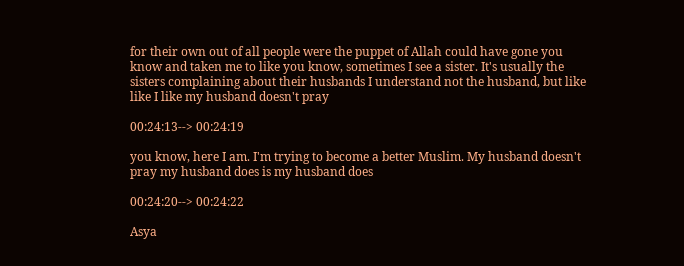for their own out of all people were the puppet of Allah could have gone you know and taken me to like you know, sometimes I see a sister. It's usually the sisters complaining about their husbands I understand not the husband, but like like I like my husband doesn't pray

00:24:13--> 00:24:19

you know, here I am. I'm trying to become a better Muslim. My husband doesn't pray my husband does is my husband does

00:24:20--> 00:24:22

Asya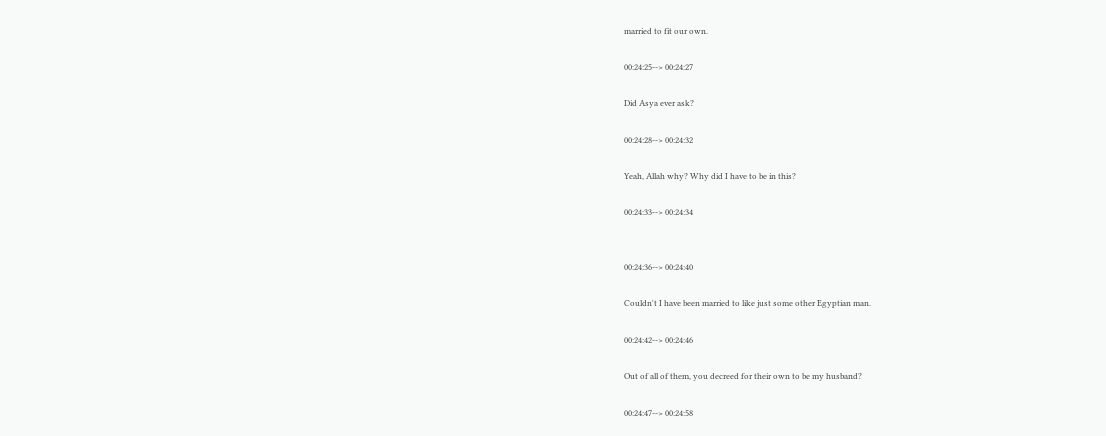married to fit our own.

00:24:25--> 00:24:27

Did Asya ever ask?

00:24:28--> 00:24:32

Yeah, Allah why? Why did I have to be in this?

00:24:33--> 00:24:34


00:24:36--> 00:24:40

Couldn't I have been married to like just some other Egyptian man.

00:24:42--> 00:24:46

Out of all of them, you decreed for their own to be my husband?

00:24:47--> 00:24:58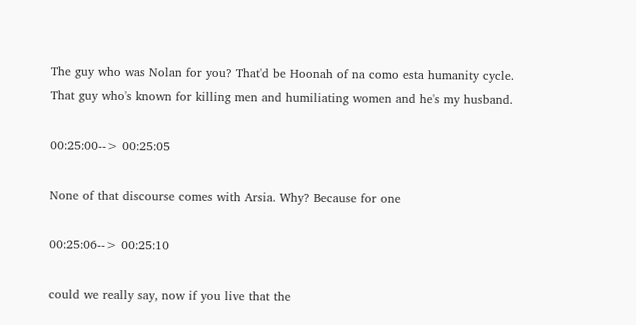The guy who was Nolan for you? That'd be Hoonah of na como esta humanity cycle. That guy who's known for killing men and humiliating women and he's my husband.

00:25:00--> 00:25:05

None of that discourse comes with Arsia. Why? Because for one

00:25:06--> 00:25:10

could we really say, now if you live that the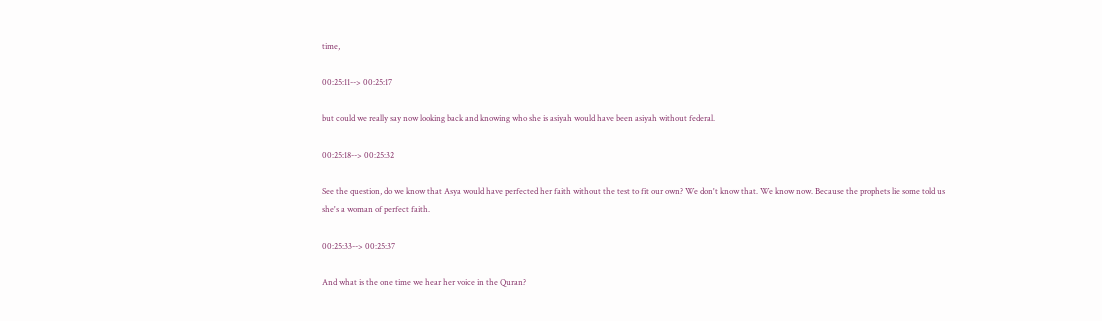time,

00:25:11--> 00:25:17

but could we really say now looking back and knowing who she is asiyah would have been asiyah without federal.

00:25:18--> 00:25:32

See the question, do we know that Asya would have perfected her faith without the test to fit our own? We don't know that. We know now. Because the prophets lie some told us she's a woman of perfect faith.

00:25:33--> 00:25:37

And what is the one time we hear her voice in the Quran?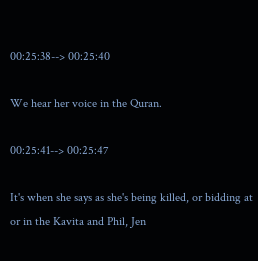00:25:38--> 00:25:40

We hear her voice in the Quran.

00:25:41--> 00:25:47

It's when she says as she's being killed, or bidding at or in the Kavita and Phil, Jen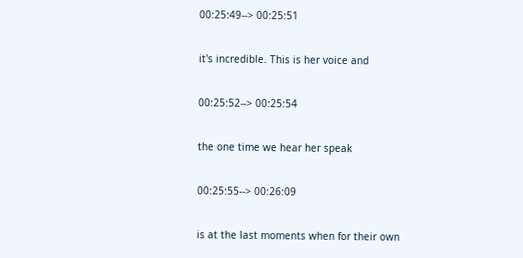00:25:49--> 00:25:51

it's incredible. This is her voice and

00:25:52--> 00:25:54

the one time we hear her speak

00:25:55--> 00:26:09

is at the last moments when for their own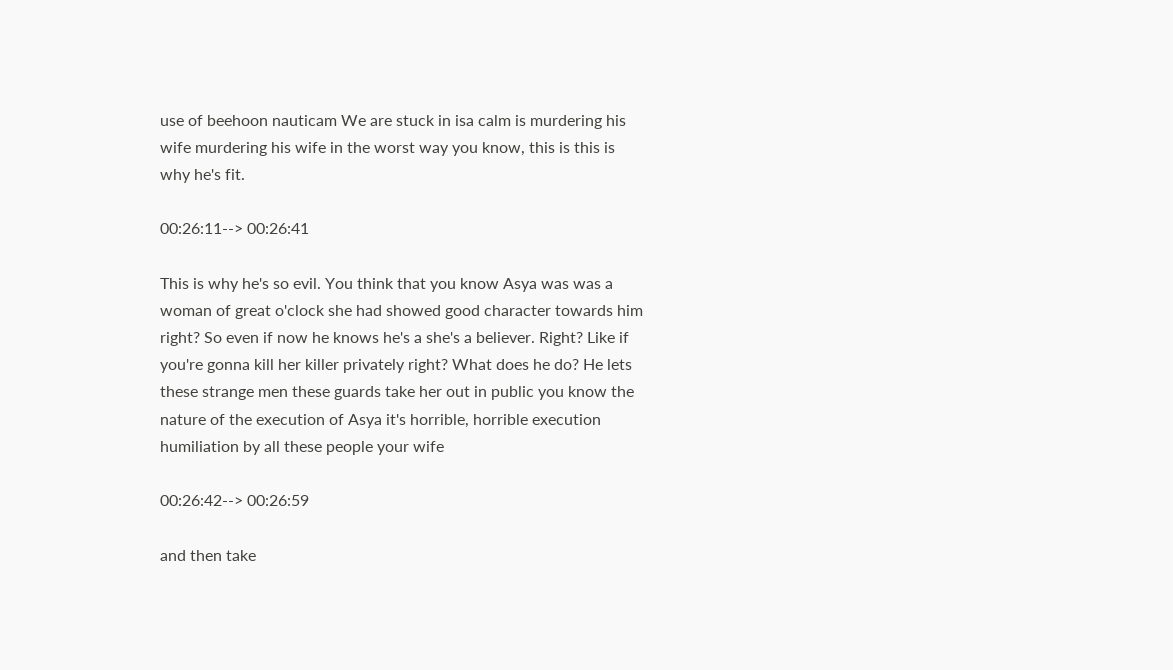use of beehoon nauticam We are stuck in isa calm is murdering his wife murdering his wife in the worst way you know, this is this is why he's fit.

00:26:11--> 00:26:41

This is why he's so evil. You think that you know Asya was was a woman of great o'clock she had showed good character towards him right? So even if now he knows he's a she's a believer. Right? Like if you're gonna kill her killer privately right? What does he do? He lets these strange men these guards take her out in public you know the nature of the execution of Asya it's horrible, horrible execution humiliation by all these people your wife

00:26:42--> 00:26:59

and then take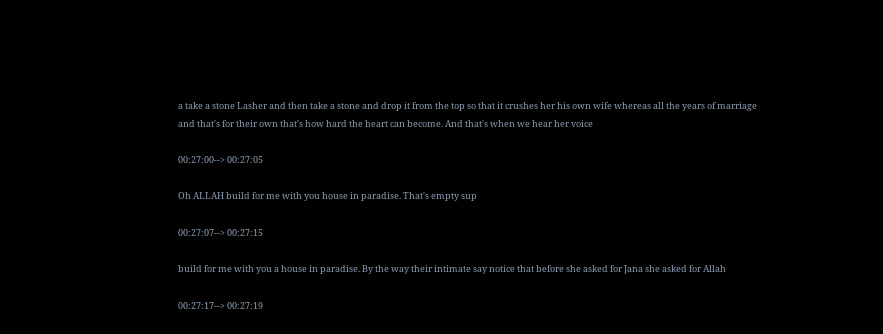a take a stone Lasher and then take a stone and drop it from the top so that it crushes her his own wife whereas all the years of marriage and that's for their own that's how hard the heart can become. And that's when we hear her voice

00:27:00--> 00:27:05

Oh ALLAH build for me with you house in paradise. That's empty sup

00:27:07--> 00:27:15

build for me with you a house in paradise. By the way their intimate say notice that before she asked for Jana she asked for Allah

00:27:17--> 00:27:19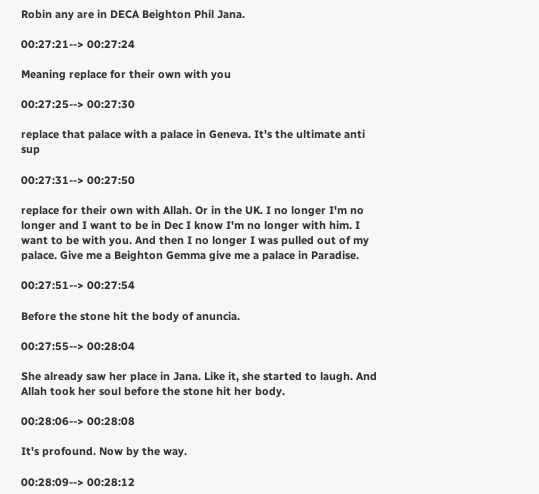Robin any are in DECA Beighton Phil Jana.

00:27:21--> 00:27:24

Meaning replace for their own with you

00:27:25--> 00:27:30

replace that palace with a palace in Geneva. It's the ultimate anti sup

00:27:31--> 00:27:50

replace for their own with Allah. Or in the UK. I no longer I'm no longer and I want to be in Dec I know I'm no longer with him. I want to be with you. And then I no longer I was pulled out of my palace. Give me a Beighton Gemma give me a palace in Paradise.

00:27:51--> 00:27:54

Before the stone hit the body of anuncia.

00:27:55--> 00:28:04

She already saw her place in Jana. Like it, she started to laugh. And Allah took her soul before the stone hit her body.

00:28:06--> 00:28:08

It's profound. Now by the way.

00:28:09--> 00:28:12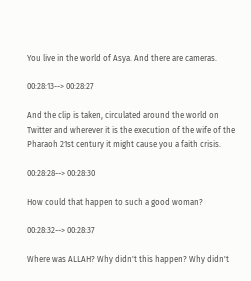You live in the world of Asya. And there are cameras.

00:28:13--> 00:28:27

And the clip is taken, circulated around the world on Twitter and wherever it is the execution of the wife of the Pharaoh 21st century it might cause you a faith crisis.

00:28:28--> 00:28:30

How could that happen to such a good woman?

00:28:32--> 00:28:37

Where was ALLAH? Why didn't this happen? Why didn't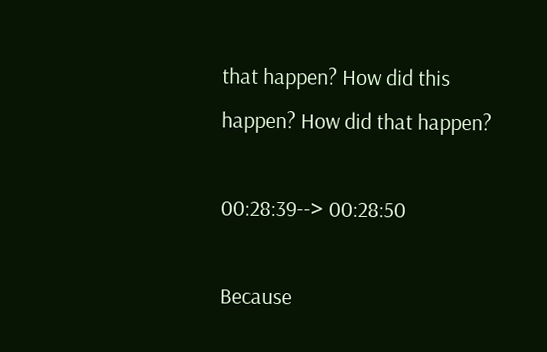that happen? How did this happen? How did that happen?

00:28:39--> 00:28:50

Because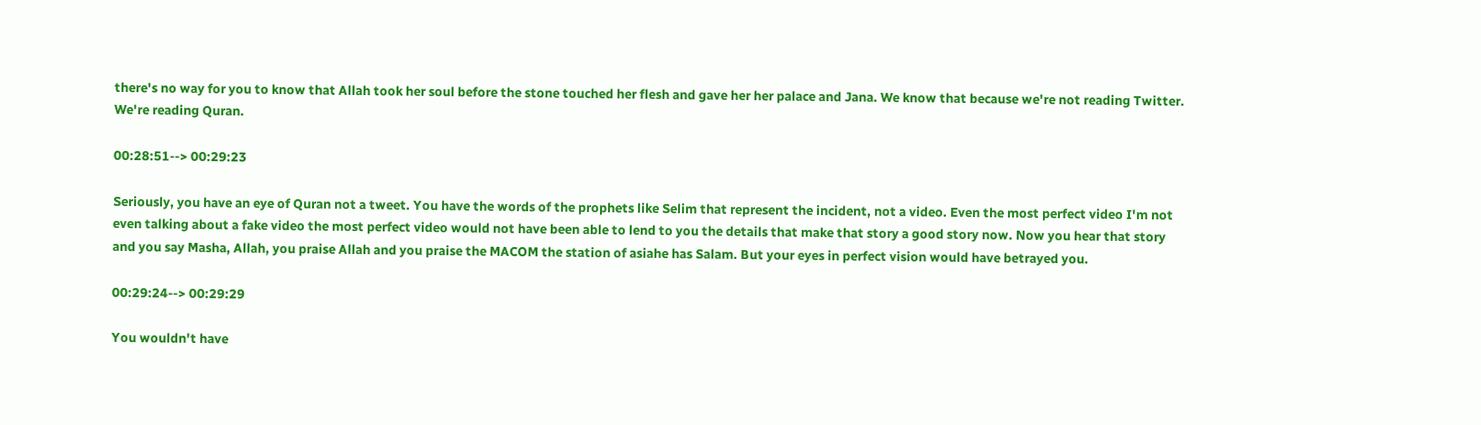there's no way for you to know that Allah took her soul before the stone touched her flesh and gave her her palace and Jana. We know that because we're not reading Twitter. We're reading Quran.

00:28:51--> 00:29:23

Seriously, you have an eye of Quran not a tweet. You have the words of the prophets like Selim that represent the incident, not a video. Even the most perfect video I'm not even talking about a fake video the most perfect video would not have been able to lend to you the details that make that story a good story now. Now you hear that story and you say Masha, Allah, you praise Allah and you praise the MACOM the station of asiahe has Salam. But your eyes in perfect vision would have betrayed you.

00:29:24--> 00:29:29

You wouldn't have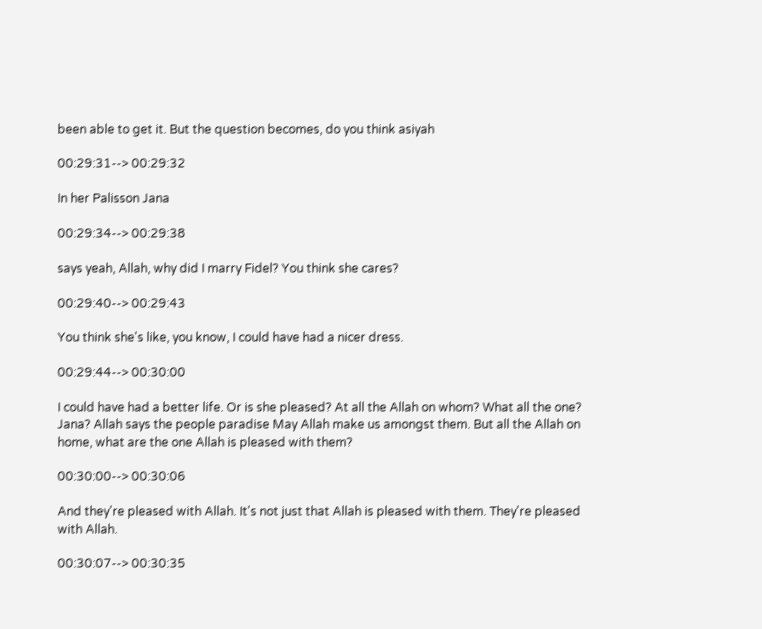been able to get it. But the question becomes, do you think asiyah

00:29:31--> 00:29:32

In her Palisson Jana

00:29:34--> 00:29:38

says yeah, Allah, why did I marry Fidel? You think she cares?

00:29:40--> 00:29:43

You think she's like, you know, I could have had a nicer dress.

00:29:44--> 00:30:00

I could have had a better life. Or is she pleased? At all the Allah on whom? What all the one? Jana? Allah says the people paradise May Allah make us amongst them. But all the Allah on home, what are the one Allah is pleased with them?

00:30:00--> 00:30:06

And they're pleased with Allah. It's not just that Allah is pleased with them. They're pleased with Allah.

00:30:07--> 00:30:35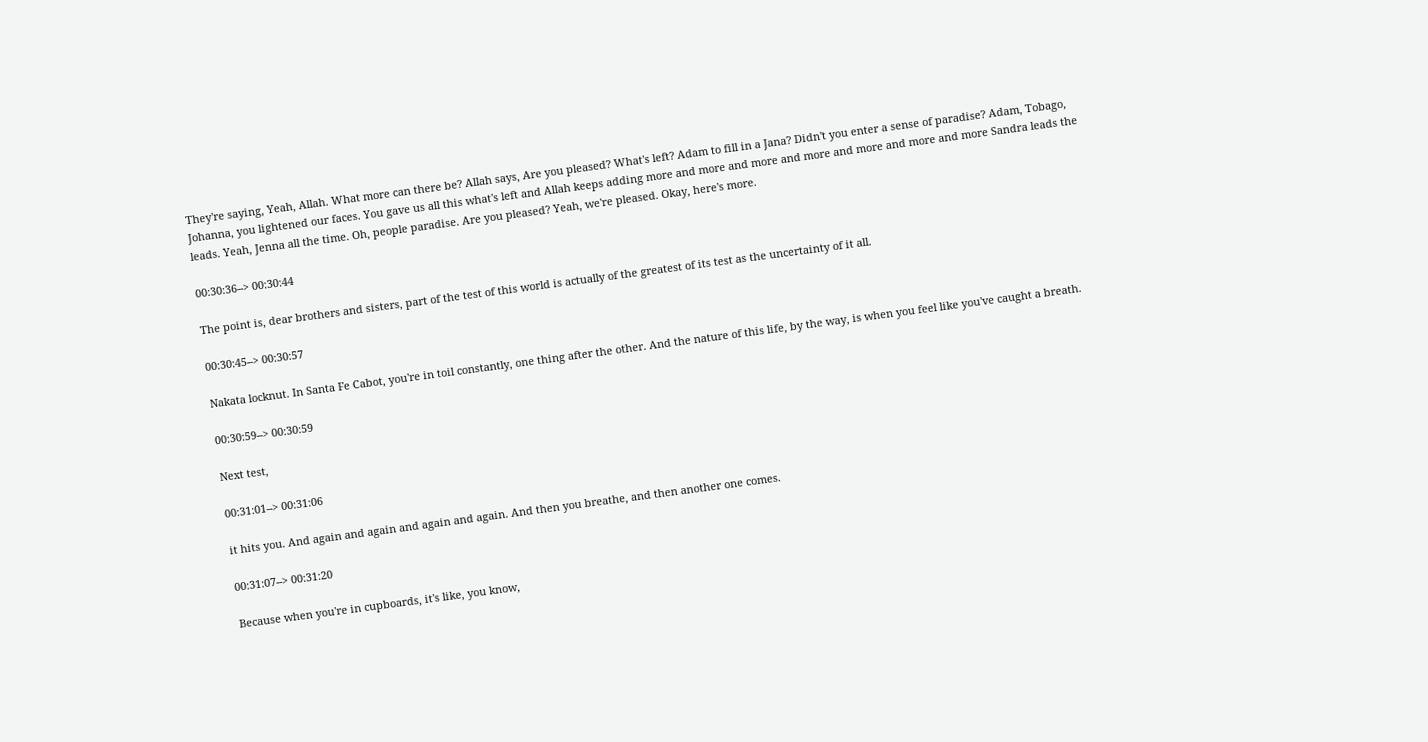They're saying, Yeah, Allah. What more can there be? Allah says, Are you pleased? What's left? Adam to fill in a Jana? Didn't you enter a sense of paradise? Adam, Tobago, Johanna, you lightened our faces. You gave us all this what's left and Allah keeps adding more and more and more and more and more and more and more Sandra leads the leads. Yeah, Jenna all the time. Oh, people paradise. Are you pleased? Yeah, we're pleased. Okay, here's more.

00:30:36--> 00:30:44

The point is, dear brothers and sisters, part of the test of this world is actually of the greatest of its test as the uncertainty of it all.

00:30:45--> 00:30:57

Nakata locknut. In Santa Fe Cabot, you're in toil constantly, one thing after the other. And the nature of this life, by the way, is when you feel like you've caught a breath.

00:30:59--> 00:30:59

Next test,

00:31:01--> 00:31:06

it hits you. And again and again and again and again. And then you breathe, and then another one comes.

00:31:07--> 00:31:20

Because when you're in cupboards, it's like, you know,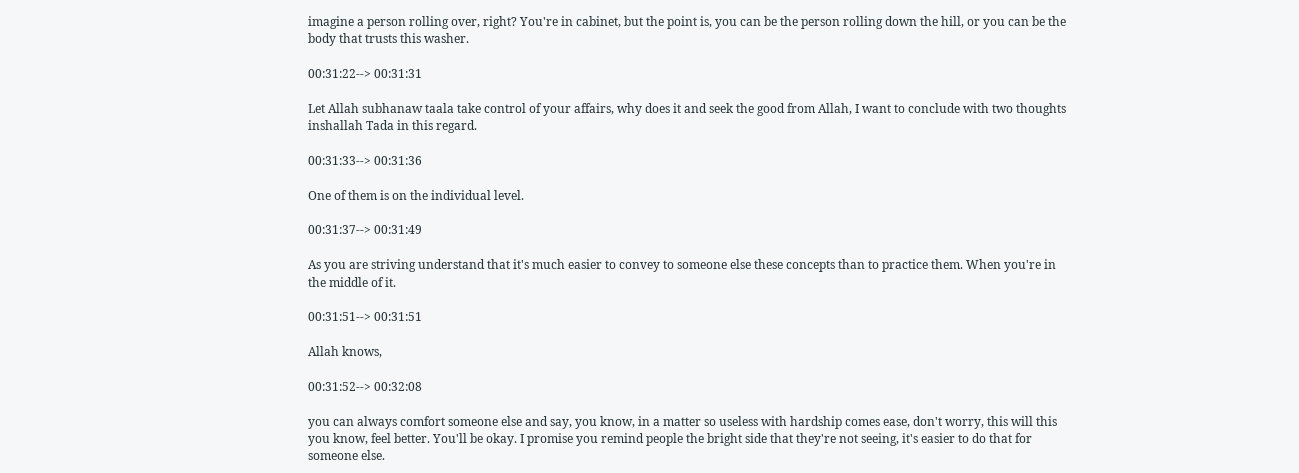imagine a person rolling over, right? You're in cabinet, but the point is, you can be the person rolling down the hill, or you can be the body that trusts this washer.

00:31:22--> 00:31:31

Let Allah subhanaw taala take control of your affairs, why does it and seek the good from Allah, I want to conclude with two thoughts inshallah Tada in this regard.

00:31:33--> 00:31:36

One of them is on the individual level.

00:31:37--> 00:31:49

As you are striving understand that it's much easier to convey to someone else these concepts than to practice them. When you're in the middle of it.

00:31:51--> 00:31:51

Allah knows,

00:31:52--> 00:32:08

you can always comfort someone else and say, you know, in a matter so useless with hardship comes ease, don't worry, this will this you know, feel better. You'll be okay. I promise you remind people the bright side that they're not seeing, it's easier to do that for someone else.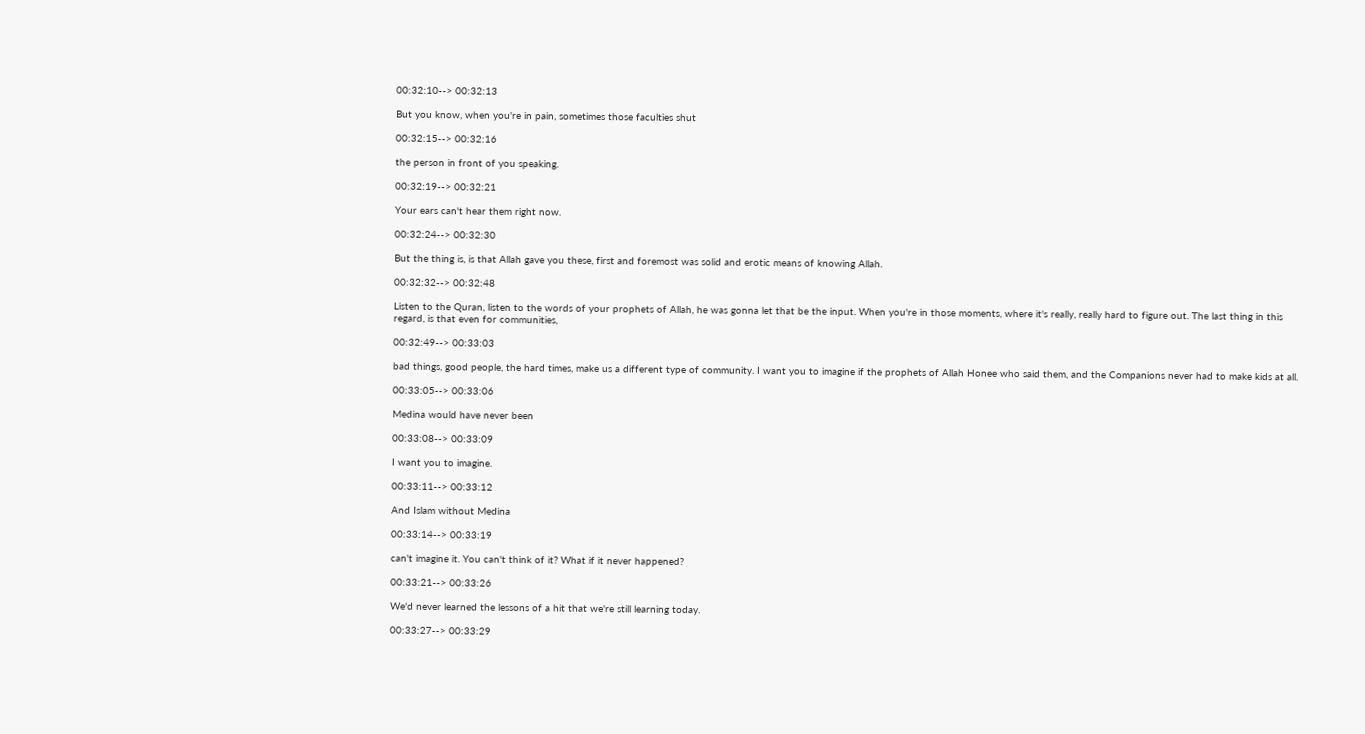00:32:10--> 00:32:13

But you know, when you're in pain, sometimes those faculties shut

00:32:15--> 00:32:16

the person in front of you speaking.

00:32:19--> 00:32:21

Your ears can't hear them right now.

00:32:24--> 00:32:30

But the thing is, is that Allah gave you these, first and foremost was solid and erotic means of knowing Allah.

00:32:32--> 00:32:48

Listen to the Quran, listen to the words of your prophets of Allah, he was gonna let that be the input. When you're in those moments, where it's really, really hard to figure out. The last thing in this regard, is that even for communities,

00:32:49--> 00:33:03

bad things, good people, the hard times, make us a different type of community. I want you to imagine if the prophets of Allah Honee who said them, and the Companions never had to make kids at all.

00:33:05--> 00:33:06

Medina would have never been

00:33:08--> 00:33:09

I want you to imagine.

00:33:11--> 00:33:12

And Islam without Medina

00:33:14--> 00:33:19

can't imagine it. You can't think of it? What if it never happened?

00:33:21--> 00:33:26

We'd never learned the lessons of a hit that we're still learning today.

00:33:27--> 00:33:29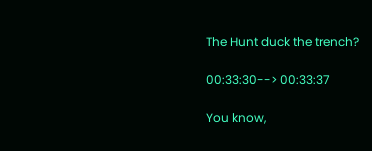The Hunt duck the trench?

00:33:30--> 00:33:37

You know,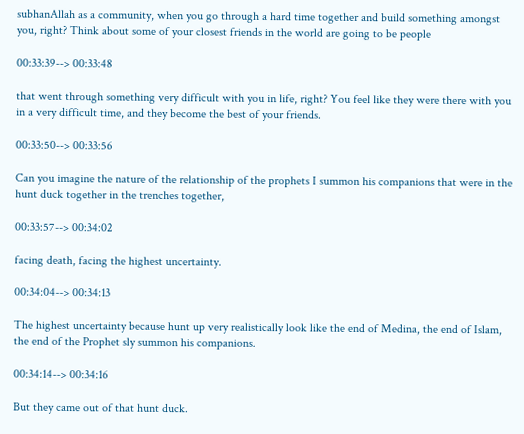subhanAllah as a community, when you go through a hard time together and build something amongst you, right? Think about some of your closest friends in the world are going to be people

00:33:39--> 00:33:48

that went through something very difficult with you in life, right? You feel like they were there with you in a very difficult time, and they become the best of your friends.

00:33:50--> 00:33:56

Can you imagine the nature of the relationship of the prophets I summon his companions that were in the hunt duck together in the trenches together,

00:33:57--> 00:34:02

facing death, facing the highest uncertainty.

00:34:04--> 00:34:13

The highest uncertainty because hunt up very realistically look like the end of Medina, the end of Islam, the end of the Prophet sly summon his companions.

00:34:14--> 00:34:16

But they came out of that hunt duck.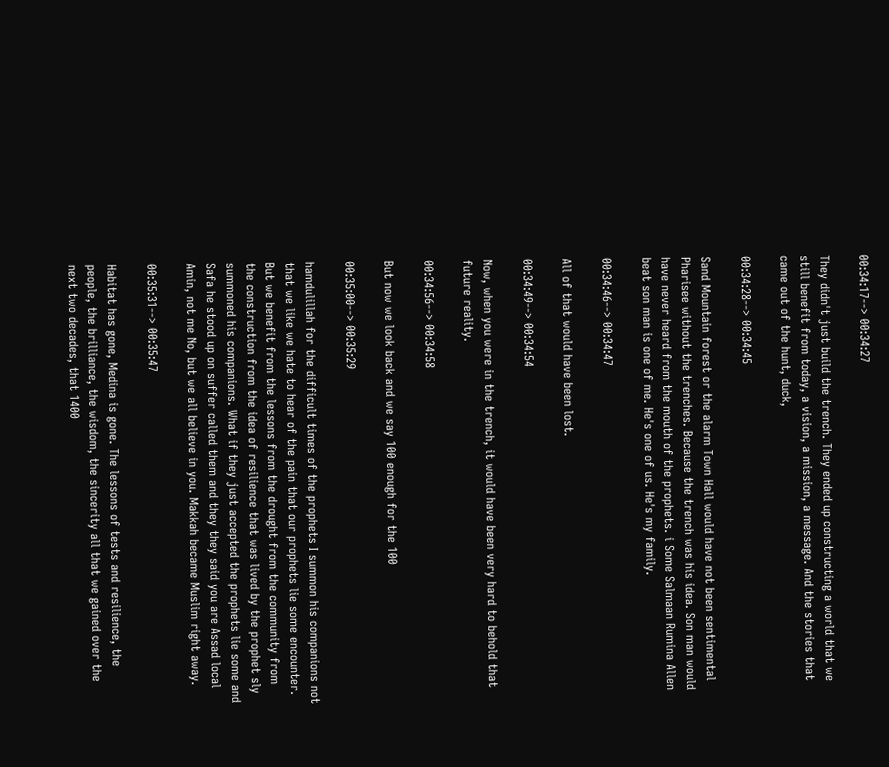00:34:17--> 00:34:27

They didn't just build the trench. They ended up constructing a world that we still benefit from today, a vision, a mission, a message. And the stories that came out of the hunt, duck,

00:34:28--> 00:34:45

Sand Mountain forest or the alarm Town Hall would have not been sentimental Pharisee without the trenches. Because the trench was his idea. Son man would have never heard from the mouth of the prophets. i Some Salmaan Rumina Allen beat son man is one of me. He's one of us. He's my family.

00:34:46--> 00:34:47

All of that would have been lost.

00:34:49--> 00:34:54

Now, when you were in the trench, it would have been very hard to behold that future reality.

00:34:56--> 00:34:58

But now we look back and we say 100 enough for the 100

00:35:00--> 00:35:29

hamdulillah for the difficult times of the prophets I summon his companions not that we like we hate to hear of the pain that our prophets lie some encounter. But we benefit from the lessons from the drought from the community from the construction from the idea of resilience that was lived by the prophet sly summoned his companions. What if they just accepted the prophets lie some and Safa he stood up on suffer called them and they they said you are Assad local Amin, not me No, but we all believe in you. Makkah became Muslim right away.

00:35:31--> 00:35:47

Habitat has gone, Medina is gone. The lessons of tests and resilience, the people, the brilliance, the wisdom, the sincerity all that we gained over the next two decades, that 1400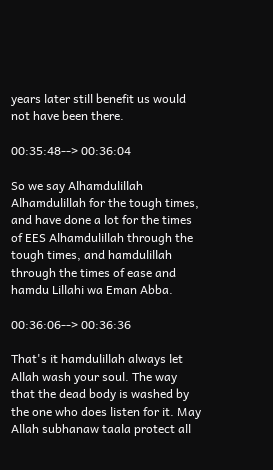years later still benefit us would not have been there.

00:35:48--> 00:36:04

So we say Alhamdulillah Alhamdulillah for the tough times, and have done a lot for the times of EES Alhamdulillah through the tough times, and hamdulillah through the times of ease and hamdu Lillahi wa Eman Abba.

00:36:06--> 00:36:36

That's it hamdulillah always let Allah wash your soul. The way that the dead body is washed by the one who does listen for it. May Allah subhanaw taala protect all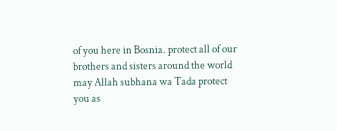of you here in Bosnia. protect all of our brothers and sisters around the world may Allah subhana wa Tada protect you as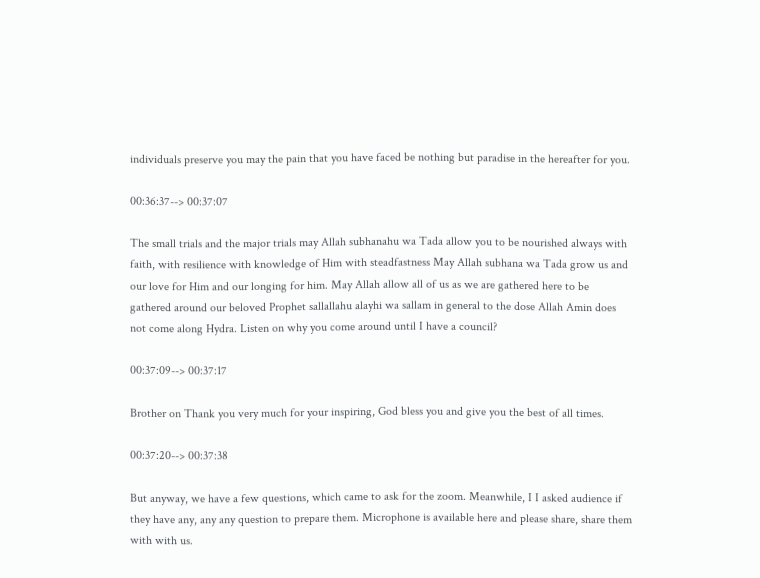individuals preserve you may the pain that you have faced be nothing but paradise in the hereafter for you.

00:36:37--> 00:37:07

The small trials and the major trials may Allah subhanahu wa Tada allow you to be nourished always with faith, with resilience with knowledge of Him with steadfastness May Allah subhana wa Tada grow us and our love for Him and our longing for him. May Allah allow all of us as we are gathered here to be gathered around our beloved Prophet sallallahu alayhi wa sallam in general to the dose Allah Amin does not come along Hydra. Listen on why you come around until I have a council?

00:37:09--> 00:37:17

Brother on Thank you very much for your inspiring, God bless you and give you the best of all times.

00:37:20--> 00:37:38

But anyway, we have a few questions, which came to ask for the zoom. Meanwhile, I I asked audience if they have any, any any question to prepare them. Microphone is available here and please share, share them with with us.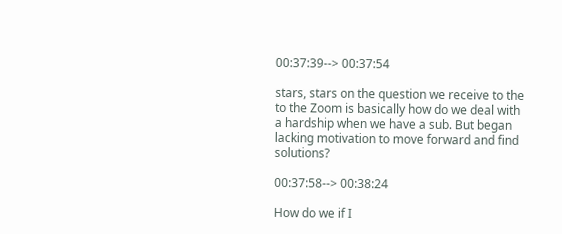00:37:39--> 00:37:54

stars, stars on the question we receive to the to the Zoom is basically how do we deal with a hardship when we have a sub. But began lacking motivation to move forward and find solutions?

00:37:58--> 00:38:24

How do we if I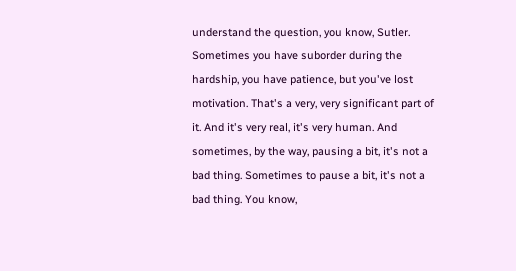understand the question, you know, Sutler. Sometimes you have suborder during the hardship, you have patience, but you've lost motivation. That's a very, very significant part of it. And it's very real, it's very human. And sometimes, by the way, pausing a bit, it's not a bad thing. Sometimes to pause a bit, it's not a bad thing. You know,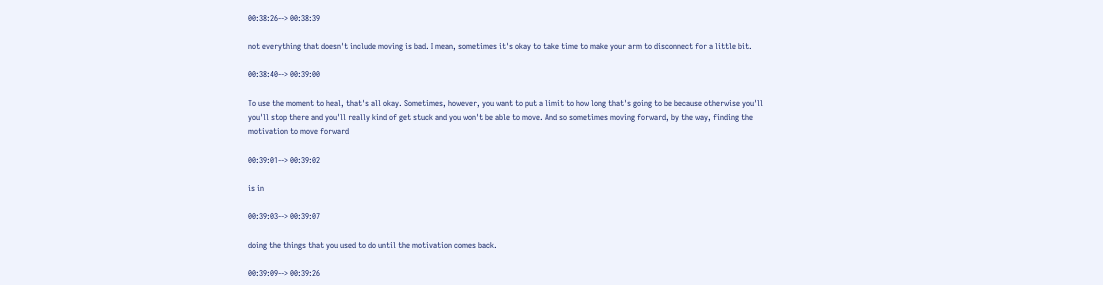00:38:26--> 00:38:39

not everything that doesn't include moving is bad. I mean, sometimes it's okay to take time to make your arm to disconnect for a little bit.

00:38:40--> 00:39:00

To use the moment to heal, that's all okay. Sometimes, however, you want to put a limit to how long that's going to be because otherwise you'll you'll stop there and you'll really kind of get stuck and you won't be able to move. And so sometimes moving forward, by the way, finding the motivation to move forward

00:39:01--> 00:39:02

is in

00:39:03--> 00:39:07

doing the things that you used to do until the motivation comes back.

00:39:09--> 00:39:26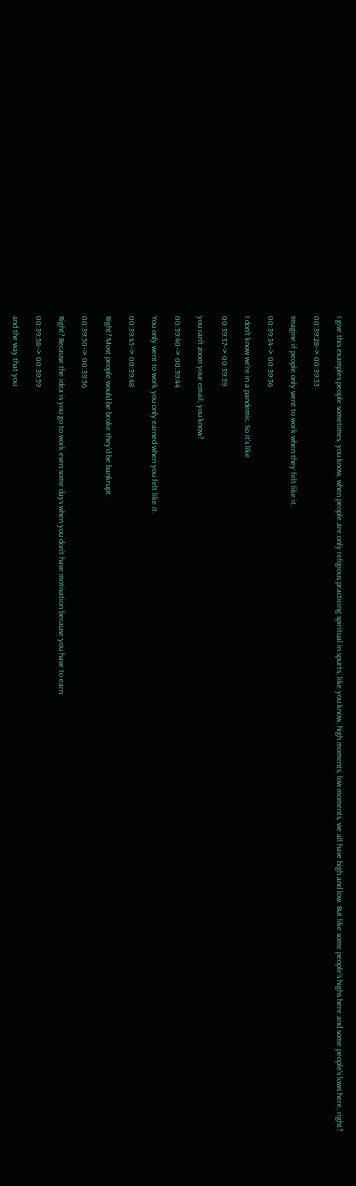I give this examples people sometimes, you know, when people are only religious practicing spiritual in spurts, like you know, high moments, low moments, we all have high and low. But like some people's highs here and some people's lows here, right?

00:39:28--> 00:39:33

Imagine if people only went to work when they felt like it.

00:39:34--> 00:39:36

I don't know we're in a pandemic. So it's like

00:39:37--> 00:39:39

you can't zoom your email, you know?

00:39:40--> 00:39:44

You only went to work you only earned when you felt like it.

00:39:45--> 00:39:48

Right? Most people would be broke they'd be bankrupt.

00:39:50--> 00:39:56

Right? Because the idea is you go to work even some days when you don't have motivation because you have to earn

00:39:58--> 00:39:59

and the way that you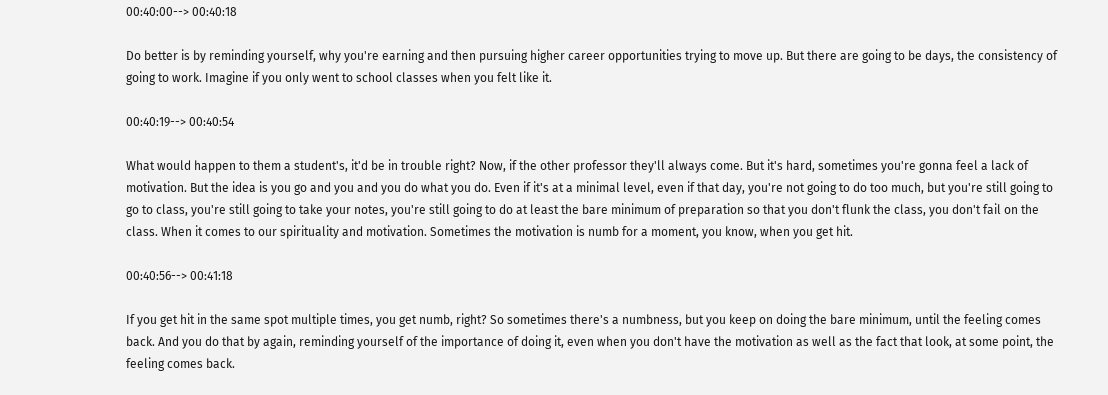00:40:00--> 00:40:18

Do better is by reminding yourself, why you're earning and then pursuing higher career opportunities trying to move up. But there are going to be days, the consistency of going to work. Imagine if you only went to school classes when you felt like it.

00:40:19--> 00:40:54

What would happen to them a student's, it'd be in trouble right? Now, if the other professor they'll always come. But it's hard, sometimes you're gonna feel a lack of motivation. But the idea is you go and you and you do what you do. Even if it's at a minimal level, even if that day, you're not going to do too much, but you're still going to go to class, you're still going to take your notes, you're still going to do at least the bare minimum of preparation so that you don't flunk the class, you don't fail on the class. When it comes to our spirituality and motivation. Sometimes the motivation is numb for a moment, you know, when you get hit.

00:40:56--> 00:41:18

If you get hit in the same spot multiple times, you get numb, right? So sometimes there's a numbness, but you keep on doing the bare minimum, until the feeling comes back. And you do that by again, reminding yourself of the importance of doing it, even when you don't have the motivation as well as the fact that look, at some point, the feeling comes back.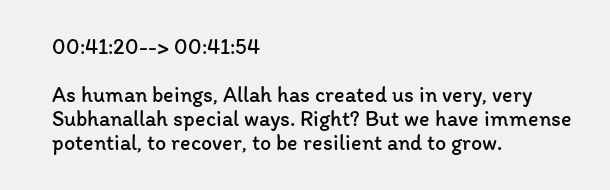00:41:20--> 00:41:54

As human beings, Allah has created us in very, very Subhanallah special ways. Right? But we have immense potential, to recover, to be resilient and to grow.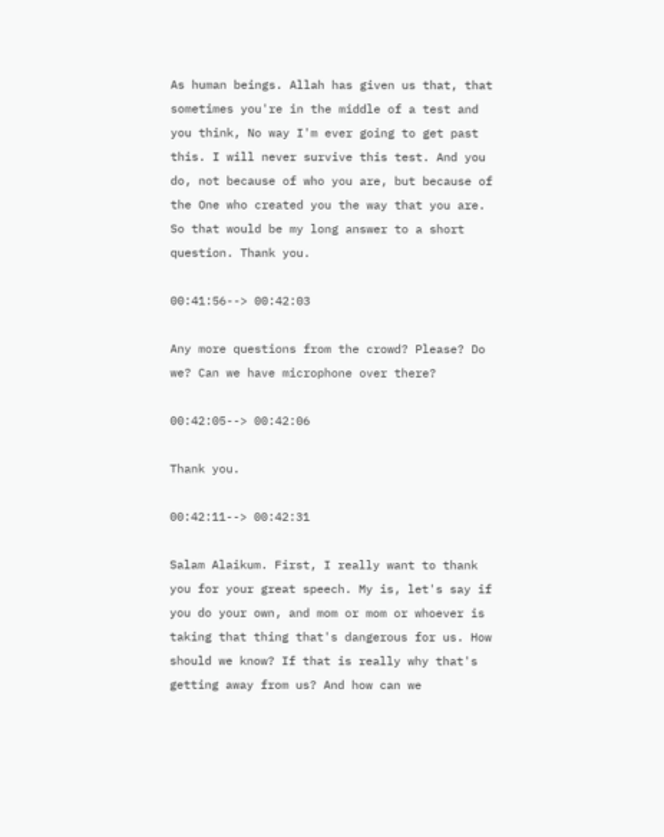As human beings. Allah has given us that, that sometimes you're in the middle of a test and you think, No way I'm ever going to get past this. I will never survive this test. And you do, not because of who you are, but because of the One who created you the way that you are. So that would be my long answer to a short question. Thank you.

00:41:56--> 00:42:03

Any more questions from the crowd? Please? Do we? Can we have microphone over there?

00:42:05--> 00:42:06

Thank you.

00:42:11--> 00:42:31

Salam Alaikum. First, I really want to thank you for your great speech. My is, let's say if you do your own, and mom or mom or whoever is taking that thing that's dangerous for us. How should we know? If that is really why that's getting away from us? And how can we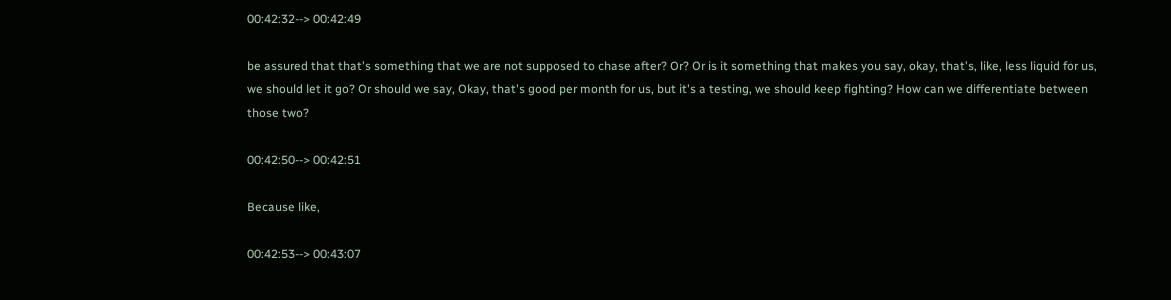00:42:32--> 00:42:49

be assured that that's something that we are not supposed to chase after? Or? Or is it something that makes you say, okay, that's, like, less liquid for us, we should let it go? Or should we say, Okay, that's good per month for us, but it's a testing, we should keep fighting? How can we differentiate between those two?

00:42:50--> 00:42:51

Because like,

00:42:53--> 00:43:07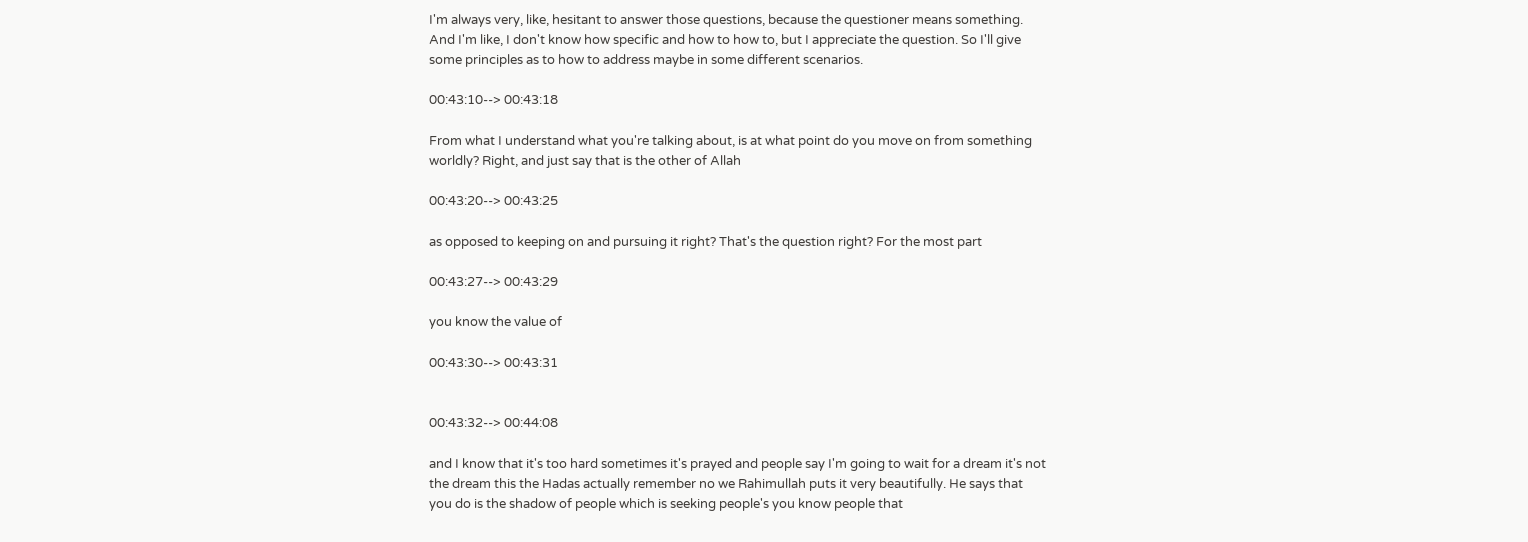I'm always very, like, hesitant to answer those questions, because the questioner means something. And I'm like, I don't know how specific and how to how to, but I appreciate the question. So I'll give some principles as to how to address maybe in some different scenarios.

00:43:10--> 00:43:18

From what I understand what you're talking about, is at what point do you move on from something worldly? Right, and just say that is the other of Allah

00:43:20--> 00:43:25

as opposed to keeping on and pursuing it right? That's the question right? For the most part

00:43:27--> 00:43:29

you know the value of

00:43:30--> 00:43:31


00:43:32--> 00:44:08

and I know that it's too hard sometimes it's prayed and people say I'm going to wait for a dream it's not the dream this the Hadas actually remember no we Rahimullah puts it very beautifully. He says that you do is the shadow of people which is seeking people's you know people that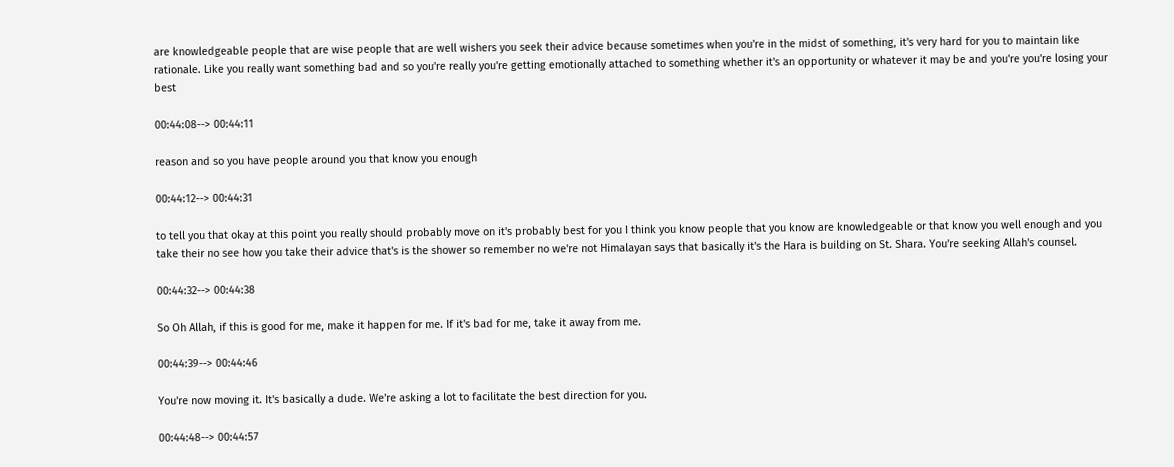are knowledgeable people that are wise people that are well wishers you seek their advice because sometimes when you're in the midst of something, it's very hard for you to maintain like rationale. Like you really want something bad and so you're really you're getting emotionally attached to something whether it's an opportunity or whatever it may be and you're you're losing your best

00:44:08--> 00:44:11

reason and so you have people around you that know you enough

00:44:12--> 00:44:31

to tell you that okay at this point you really should probably move on it's probably best for you I think you know people that you know are knowledgeable or that know you well enough and you take their no see how you take their advice that's is the shower so remember no we're not Himalayan says that basically it's the Hara is building on St. Shara. You're seeking Allah's counsel.

00:44:32--> 00:44:38

So Oh Allah, if this is good for me, make it happen for me. If it's bad for me, take it away from me.

00:44:39--> 00:44:46

You're now moving it. It's basically a dude. We're asking a lot to facilitate the best direction for you.

00:44:48--> 00:44:57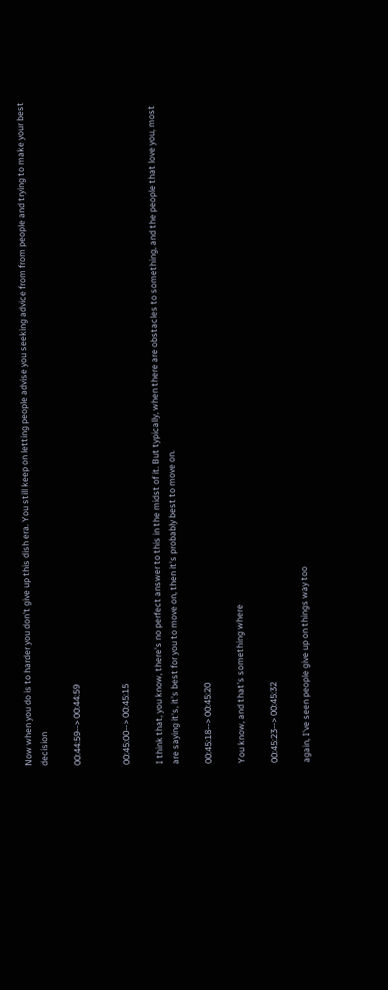Now when you do is to harder you don't give up this dish era. You still keep on letting people advise you seeking advice from from people and trying to make your best decision

00:44:59--> 00:44:59


00:45:00--> 00:45:15

I think that, you know, there's no perfect answer to this in the midst of it. But typically, when there are obstacles to something, and the people that love you, most are saying it's, it's best for you to move on, then it's probably best to move on.

00:45:18--> 00:45:20

You know, and that's something where

00:45:23--> 00:45:32

again, I've seen people give up on things way too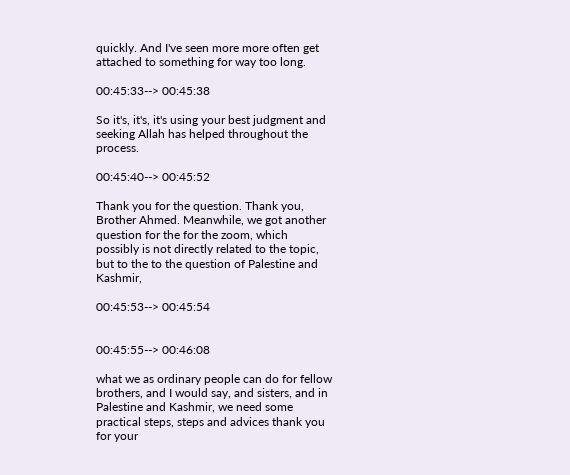quickly. And I've seen more more often get attached to something for way too long.

00:45:33--> 00:45:38

So it's, it's, it's using your best judgment and seeking Allah has helped throughout the process.

00:45:40--> 00:45:52

Thank you for the question. Thank you, Brother Ahmed. Meanwhile, we got another question for the for the zoom, which possibly is not directly related to the topic, but to the to the question of Palestine and Kashmir,

00:45:53--> 00:45:54


00:45:55--> 00:46:08

what we as ordinary people can do for fellow brothers, and I would say, and sisters, and in Palestine and Kashmir, we need some practical steps, steps and advices thank you for your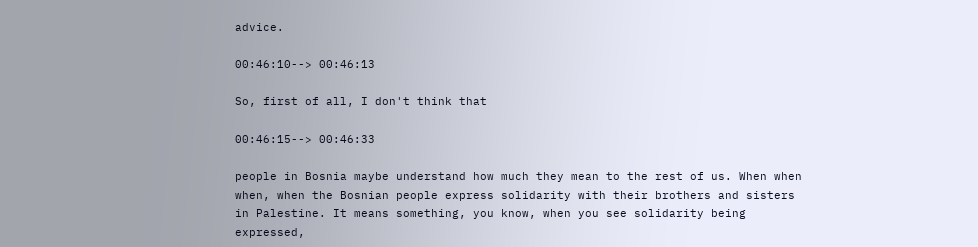advice.

00:46:10--> 00:46:13

So, first of all, I don't think that

00:46:15--> 00:46:33

people in Bosnia maybe understand how much they mean to the rest of us. When when when, when the Bosnian people express solidarity with their brothers and sisters in Palestine. It means something, you know, when you see solidarity being expressed,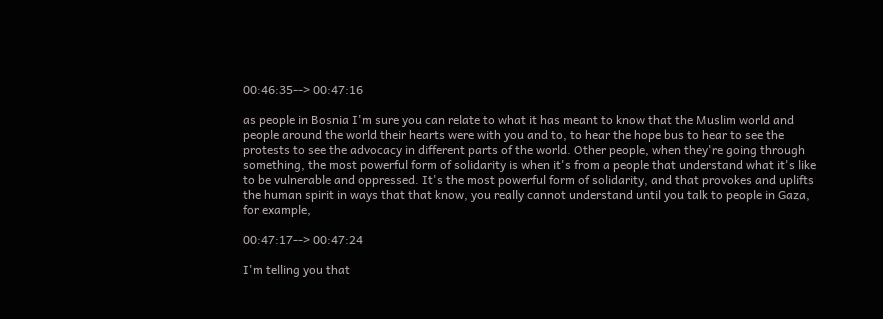00:46:35--> 00:47:16

as people in Bosnia I'm sure you can relate to what it has meant to know that the Muslim world and people around the world their hearts were with you and to, to hear the hope bus to hear to see the protests to see the advocacy in different parts of the world. Other people, when they're going through something, the most powerful form of solidarity is when it's from a people that understand what it's like to be vulnerable and oppressed. It's the most powerful form of solidarity, and that provokes and uplifts the human spirit in ways that that know, you really cannot understand until you talk to people in Gaza, for example,

00:47:17--> 00:47:24

I'm telling you that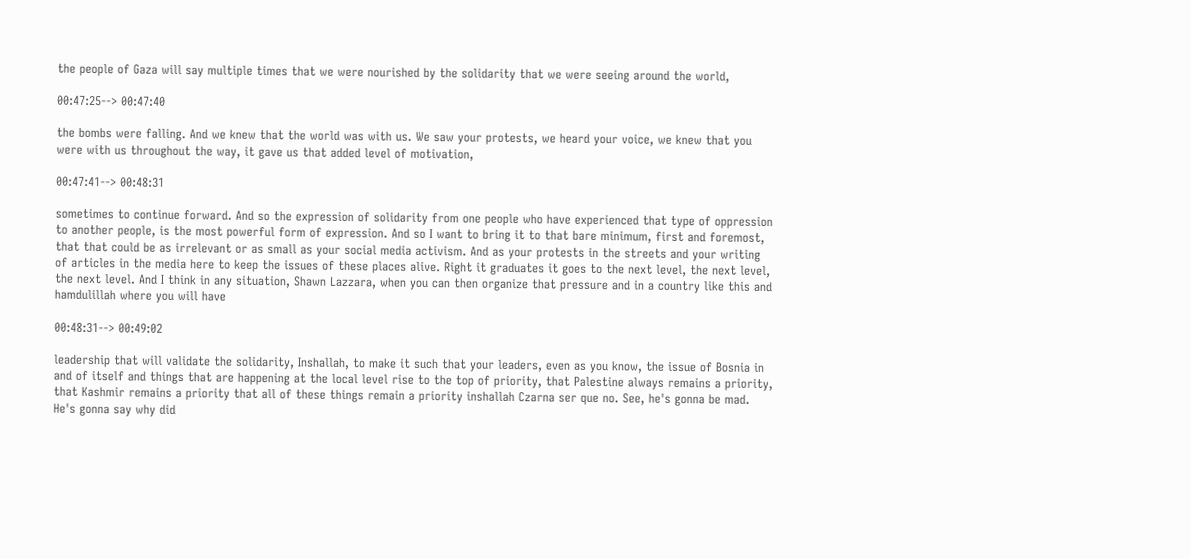the people of Gaza will say multiple times that we were nourished by the solidarity that we were seeing around the world,

00:47:25--> 00:47:40

the bombs were falling. And we knew that the world was with us. We saw your protests, we heard your voice, we knew that you were with us throughout the way, it gave us that added level of motivation,

00:47:41--> 00:48:31

sometimes to continue forward. And so the expression of solidarity from one people who have experienced that type of oppression to another people, is the most powerful form of expression. And so I want to bring it to that bare minimum, first and foremost, that that could be as irrelevant or as small as your social media activism. And as your protests in the streets and your writing of articles in the media here to keep the issues of these places alive. Right it graduates it goes to the next level, the next level, the next level. And I think in any situation, Shawn Lazzara, when you can then organize that pressure and in a country like this and hamdulillah where you will have

00:48:31--> 00:49:02

leadership that will validate the solidarity, Inshallah, to make it such that your leaders, even as you know, the issue of Bosnia in and of itself and things that are happening at the local level rise to the top of priority, that Palestine always remains a priority, that Kashmir remains a priority that all of these things remain a priority inshallah Czarna ser que no. See, he's gonna be mad. He's gonna say why did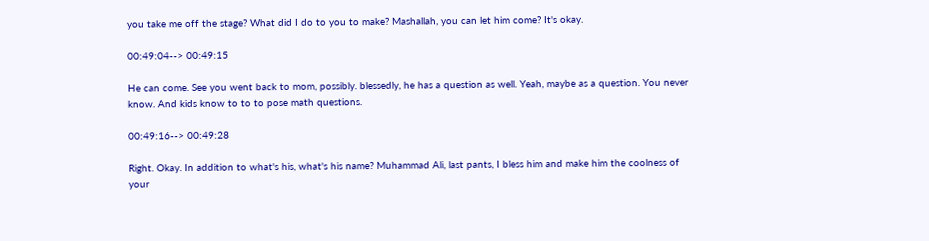you take me off the stage? What did I do to you to make? Mashallah, you can let him come? It's okay.

00:49:04--> 00:49:15

He can come. See you went back to mom, possibly. blessedly, he has a question as well. Yeah, maybe as a question. You never know. And kids know to to to pose math questions.

00:49:16--> 00:49:28

Right. Okay. In addition to what's his, what's his name? Muhammad Ali, last pants, I bless him and make him the coolness of your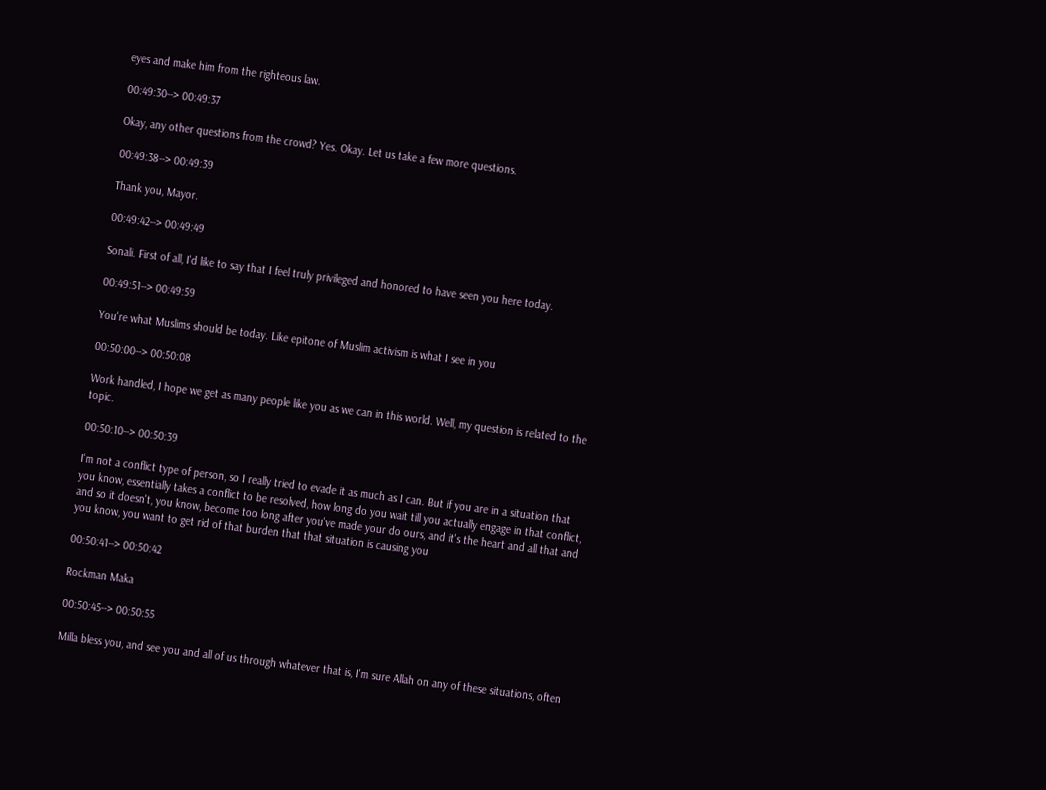eyes and make him from the righteous law.

00:49:30--> 00:49:37

Okay, any other questions from the crowd? Yes. Okay. Let us take a few more questions.

00:49:38--> 00:49:39

Thank you, Mayor.

00:49:42--> 00:49:49

Sonali. First of all, I'd like to say that I feel truly privileged and honored to have seen you here today.

00:49:51--> 00:49:59

You're what Muslims should be today. Like epitone of Muslim activism is what I see in you

00:50:00--> 00:50:08

Work handled, I hope we get as many people like you as we can in this world. Well, my question is related to the topic.

00:50:10--> 00:50:39

I'm not a conflict type of person, so I really tried to evade it as much as I can. But if you are in a situation that you know, essentially takes a conflict to be resolved, how long do you wait till you actually engage in that conflict, and so it doesn't, you know, become too long after you've made your do ours, and it's the heart and all that and you know, you want to get rid of that burden that that situation is causing you

00:50:41--> 00:50:42

Rockman Maka

00:50:45--> 00:50:55

Milla bless you, and see you and all of us through whatever that is, I'm sure Allah on any of these situations, often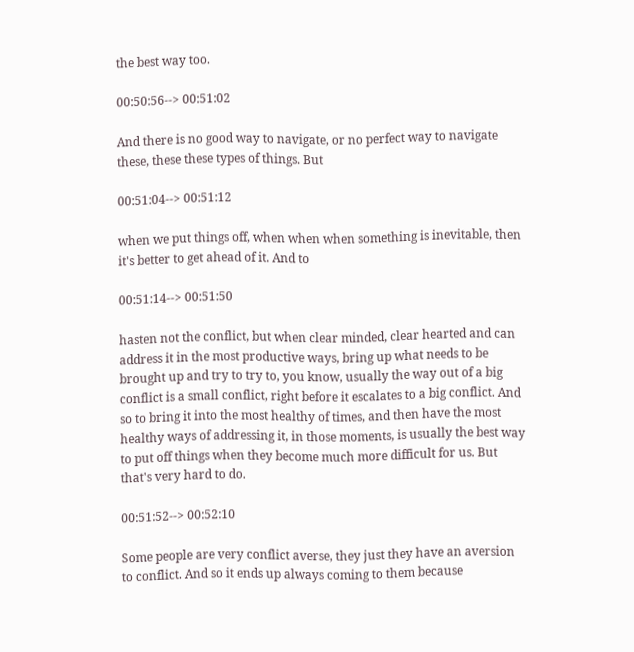the best way too.

00:50:56--> 00:51:02

And there is no good way to navigate, or no perfect way to navigate these, these these types of things. But

00:51:04--> 00:51:12

when we put things off, when when when something is inevitable, then it's better to get ahead of it. And to

00:51:14--> 00:51:50

hasten not the conflict, but when clear minded, clear hearted and can address it in the most productive ways, bring up what needs to be brought up and try to try to, you know, usually the way out of a big conflict is a small conflict, right before it escalates to a big conflict. And so to bring it into the most healthy of times, and then have the most healthy ways of addressing it, in those moments, is usually the best way to put off things when they become much more difficult for us. But that's very hard to do.

00:51:52--> 00:52:10

Some people are very conflict averse, they just they have an aversion to conflict. And so it ends up always coming to them because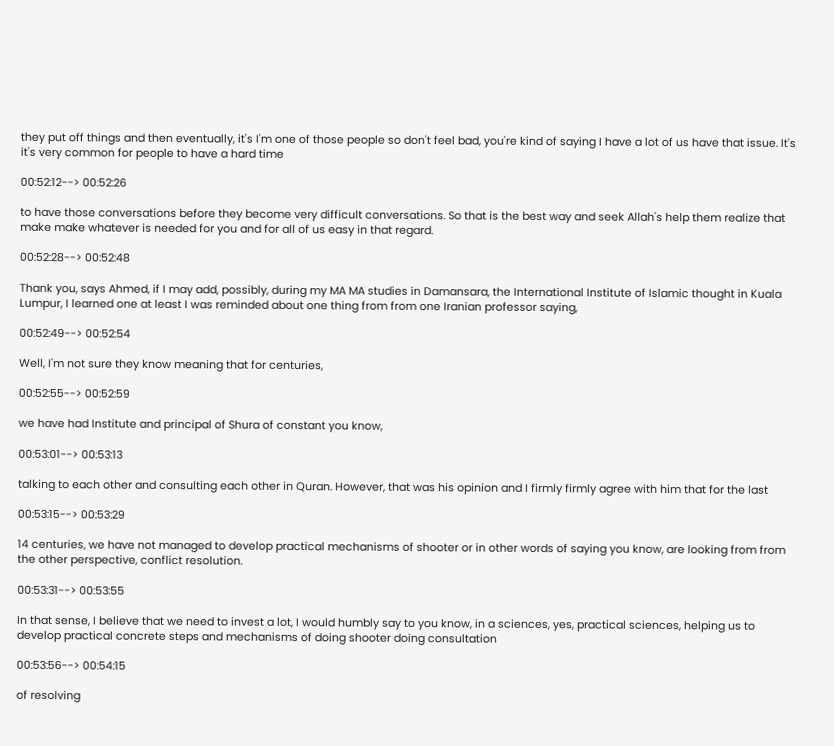they put off things and then eventually, it's I'm one of those people so don't feel bad, you're kind of saying I have a lot of us have that issue. It's it's very common for people to have a hard time

00:52:12--> 00:52:26

to have those conversations before they become very difficult conversations. So that is the best way and seek Allah's help them realize that make make whatever is needed for you and for all of us easy in that regard.

00:52:28--> 00:52:48

Thank you, says Ahmed, if I may add, possibly, during my MA MA studies in Damansara, the International Institute of Islamic thought in Kuala Lumpur, I learned one at least I was reminded about one thing from from one Iranian professor saying,

00:52:49--> 00:52:54

Well, I'm not sure they know meaning that for centuries,

00:52:55--> 00:52:59

we have had Institute and principal of Shura of constant you know,

00:53:01--> 00:53:13

talking to each other and consulting each other in Quran. However, that was his opinion and I firmly firmly agree with him that for the last

00:53:15--> 00:53:29

14 centuries, we have not managed to develop practical mechanisms of shooter or in other words of saying you know, are looking from from the other perspective, conflict resolution.

00:53:31--> 00:53:55

In that sense, I believe that we need to invest a lot, I would humbly say to you know, in a sciences, yes, practical sciences, helping us to develop practical concrete steps and mechanisms of doing shooter doing consultation

00:53:56--> 00:54:15

of resolving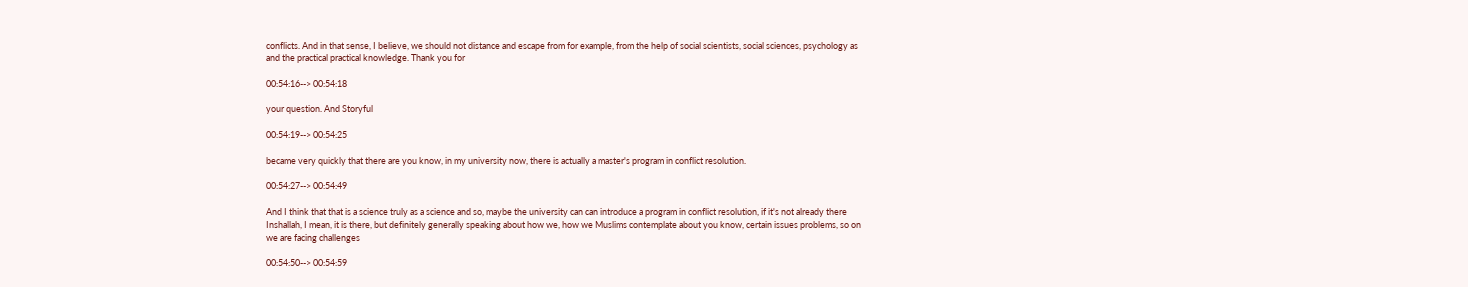conflicts. And in that sense, I believe, we should not distance and escape from for example, from the help of social scientists, social sciences, psychology as and the practical practical knowledge. Thank you for

00:54:16--> 00:54:18

your question. And Storyful

00:54:19--> 00:54:25

became very quickly that there are you know, in my university now, there is actually a master's program in conflict resolution.

00:54:27--> 00:54:49

And I think that that is a science truly as a science and so, maybe the university can can introduce a program in conflict resolution, if it's not already there Inshallah, I mean, it is there, but definitely generally speaking about how we, how we Muslims contemplate about you know, certain issues problems, so on we are facing challenges

00:54:50--> 00:54:59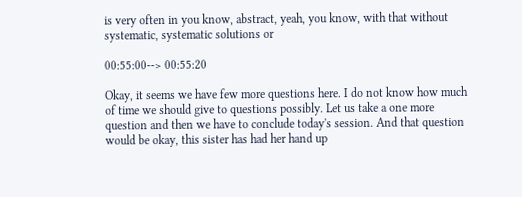is very often in you know, abstract, yeah, you know, with that without systematic, systematic solutions or

00:55:00--> 00:55:20

Okay, it seems we have few more questions here. I do not know how much of time we should give to questions possibly. Let us take a one more question and then we have to conclude today's session. And that question would be okay, this sister has had her hand up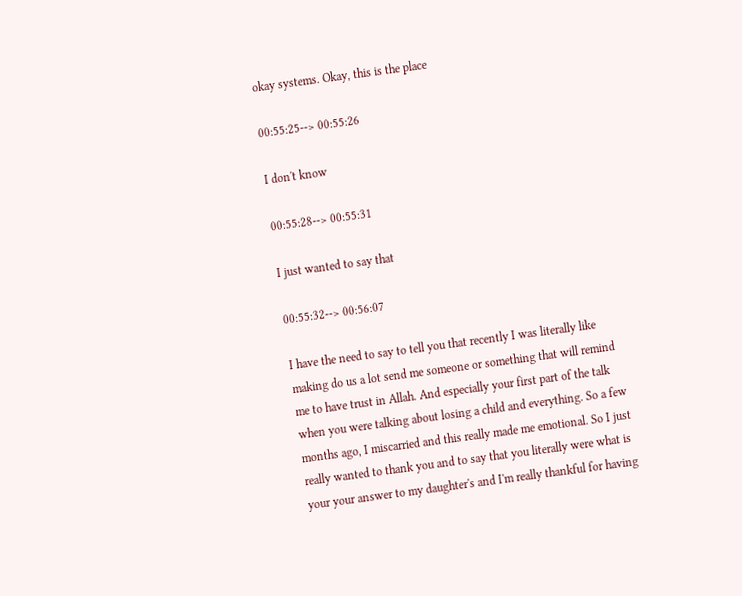okay systems. Okay, this is the place

00:55:25--> 00:55:26

I don't know

00:55:28--> 00:55:31

I just wanted to say that

00:55:32--> 00:56:07

I have the need to say to tell you that recently I was literally like making do us a lot send me someone or something that will remind me to have trust in Allah. And especially your first part of the talk when you were talking about losing a child and everything. So a few months ago, I miscarried and this really made me emotional. So I just really wanted to thank you and to say that you literally were what is your your answer to my daughter's and I'm really thankful for having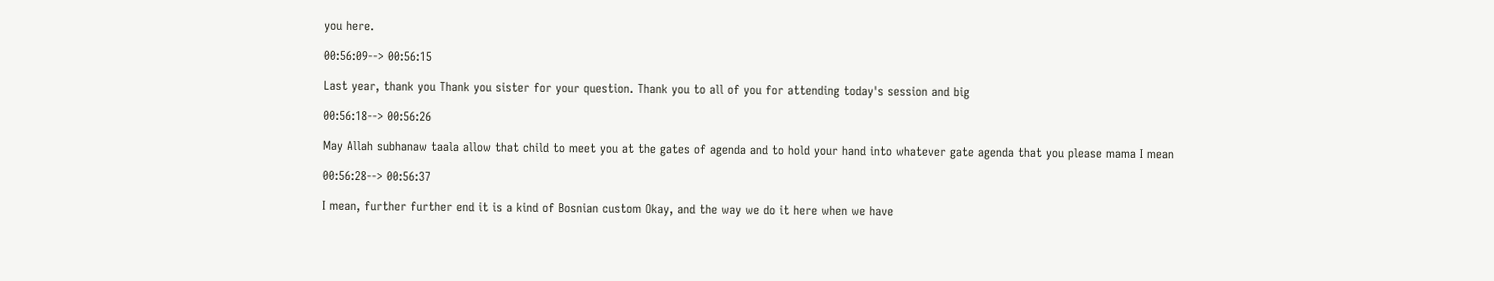you here.

00:56:09--> 00:56:15

Last year, thank you Thank you sister for your question. Thank you to all of you for attending today's session and big

00:56:18--> 00:56:26

May Allah subhanaw taala allow that child to meet you at the gates of agenda and to hold your hand into whatever gate agenda that you please mama I mean

00:56:28--> 00:56:37

I mean, further further end it is a kind of Bosnian custom Okay, and the way we do it here when we have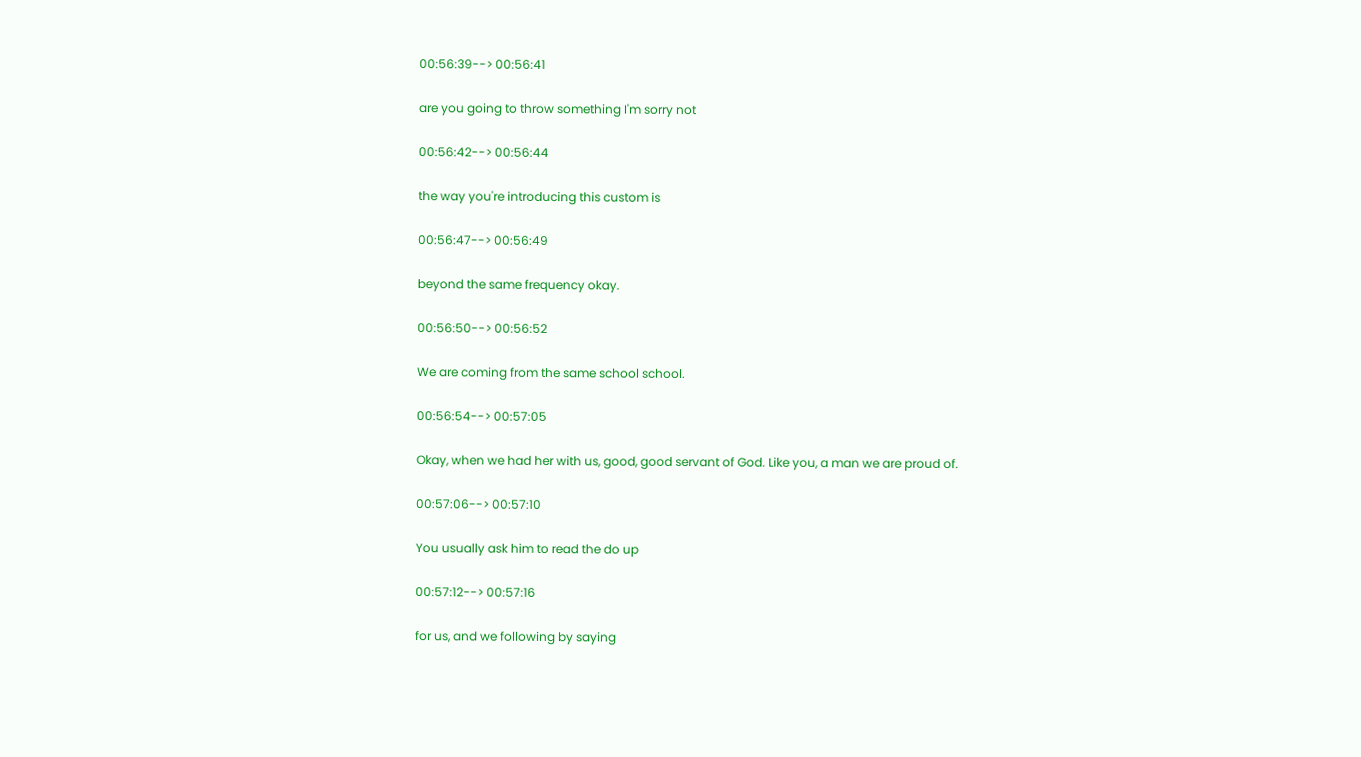00:56:39--> 00:56:41

are you going to throw something I'm sorry not

00:56:42--> 00:56:44

the way you're introducing this custom is

00:56:47--> 00:56:49

beyond the same frequency okay.

00:56:50--> 00:56:52

We are coming from the same school school.

00:56:54--> 00:57:05

Okay, when we had her with us, good, good servant of God. Like you, a man we are proud of.

00:57:06--> 00:57:10

You usually ask him to read the do up

00:57:12--> 00:57:16

for us, and we following by saying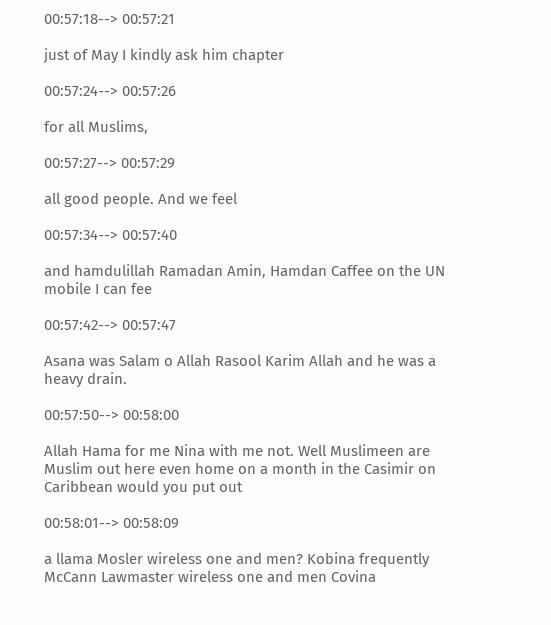00:57:18--> 00:57:21

just of May I kindly ask him chapter

00:57:24--> 00:57:26

for all Muslims,

00:57:27--> 00:57:29

all good people. And we feel

00:57:34--> 00:57:40

and hamdulillah Ramadan Amin, Hamdan Caffee on the UN mobile I can fee

00:57:42--> 00:57:47

Asana was Salam o Allah Rasool Karim Allah and he was a heavy drain.

00:57:50--> 00:58:00

Allah Hama for me Nina with me not. Well Muslimeen are Muslim out here even home on a month in the Casimir on Caribbean would you put out

00:58:01--> 00:58:09

a llama Mosler wireless one and men? Kobina frequently McCann Lawmaster wireless one and men Covina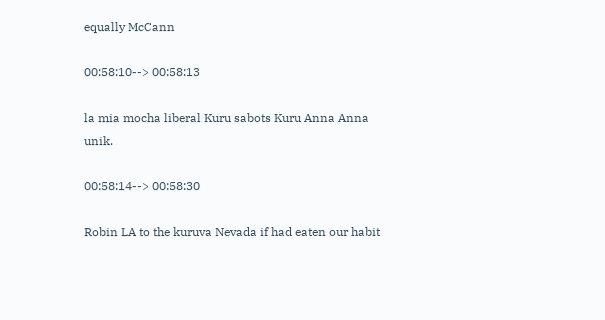equally McCann

00:58:10--> 00:58:13

la mia mocha liberal Kuru sabots Kuru Anna Anna unik.

00:58:14--> 00:58:30

Robin LA to the kuruva Nevada if had eaten our habit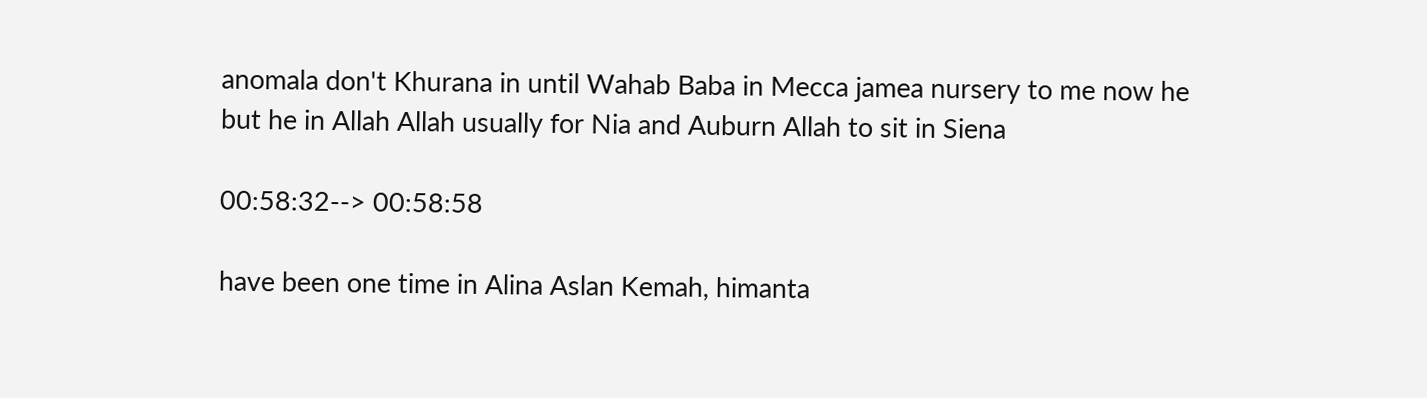anomala don't Khurana in until Wahab Baba in Mecca jamea nursery to me now he but he in Allah Allah usually for Nia and Auburn Allah to sit in Siena

00:58:32--> 00:58:58

have been one time in Alina Aslan Kemah, himanta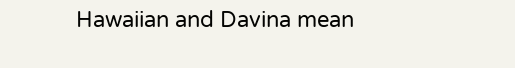Hawaiian and Davina mean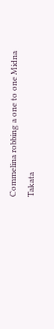Commelina robbing a one to one Midna Takata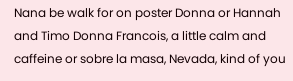Nana be walk for on poster Donna or Hannah and Timo Donna Francois, a little calm and caffeine or sobre la masa, Nevada, kind of you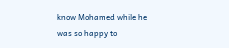know Mohamed while he was so happy to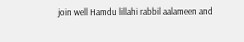join well Hamdu lillahi rabbil aalameen and